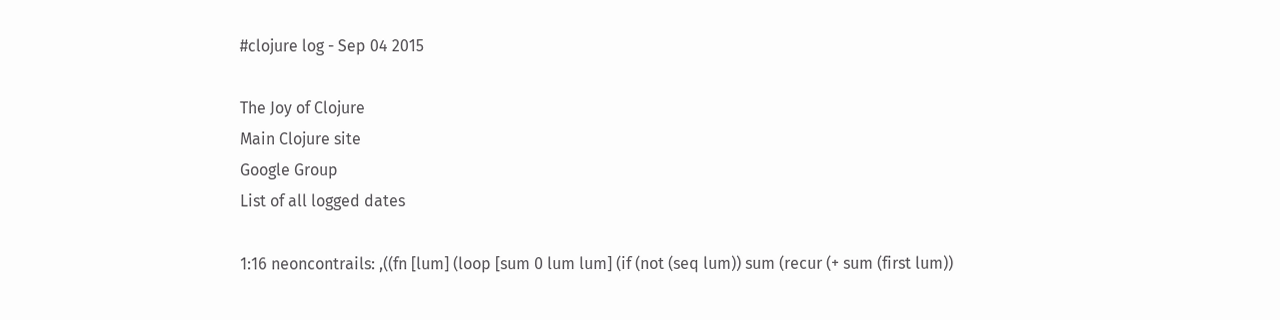#clojure log - Sep 04 2015

The Joy of Clojure
Main Clojure site
Google Group
List of all logged dates

1:16 neoncontrails: ,((fn [lum] (loop [sum 0 lum lum] (if (not (seq lum)) sum (recur (+ sum (first lum))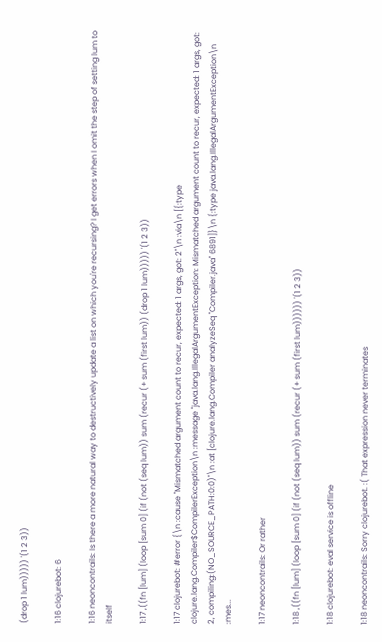(drop 1 lum))))) '(1 2 3))

1:16 clojurebot: 6

1:16 neoncontrails: Is there a more natural way to destructively update a list on which you're recursing? I get errors when I omit the step of setting lum to itself

1:17 ,((fn [lum] (loop [sum 0] (if (not (seq lum)) sum (recur (+ sum (first lum)) (drop 1 lum))))) '(1 2 3))

1:17 clojurebot: #error {\n :cause "Mismatched argument count to recur, expected: 1 args, got: 2"\n :via\n [{:type clojure.lang.Compiler$CompilerException\n :message "java.lang.IllegalArgumentException: Mismatched argument count to recur, expected: 1 args, got: 2, compiling:(NO_SOURCE_PATH:0:0)"\n :at [clojure.lang.Compiler analyzeSeq "Compiler.java" 6891]}\n {:type java.lang.IllegalArgumentException\n :mes...

1:17 neoncontrails: Or rather

1:18 ,((fn [lum] (loop [sum 0] (if (not (seq lum)) sum (recur (+ sum (first lum)))))) '(1 2 3))

1:18 clojurebot: eval service is offline

1:18 neoncontrails: Sorry clojurebot. :( That expression never terminates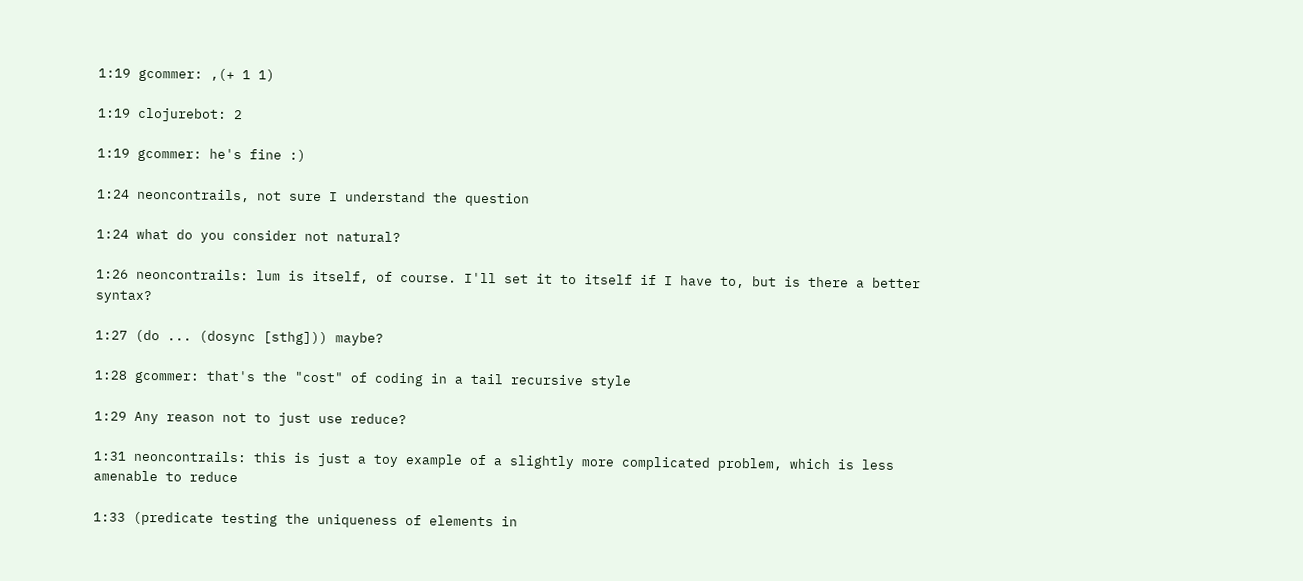1:19 gcommer: ,(+ 1 1)

1:19 clojurebot: 2

1:19 gcommer: he's fine :)

1:24 neoncontrails, not sure I understand the question

1:24 what do you consider not natural?

1:26 neoncontrails: lum is itself, of course. I'll set it to itself if I have to, but is there a better syntax?

1:27 (do ... (dosync [sthg])) maybe?

1:28 gcommer: that's the "cost" of coding in a tail recursive style

1:29 Any reason not to just use reduce?

1:31 neoncontrails: this is just a toy example of a slightly more complicated problem, which is less amenable to reduce

1:33 (predicate testing the uniqueness of elements in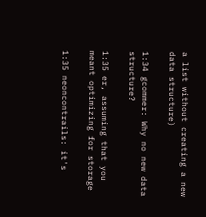a list without creating a new data structure)

1:34 gcommer: Why no new data structure?

1:35 er, assuming that you meant optimizing for storage

1:35 neoncontrails: it's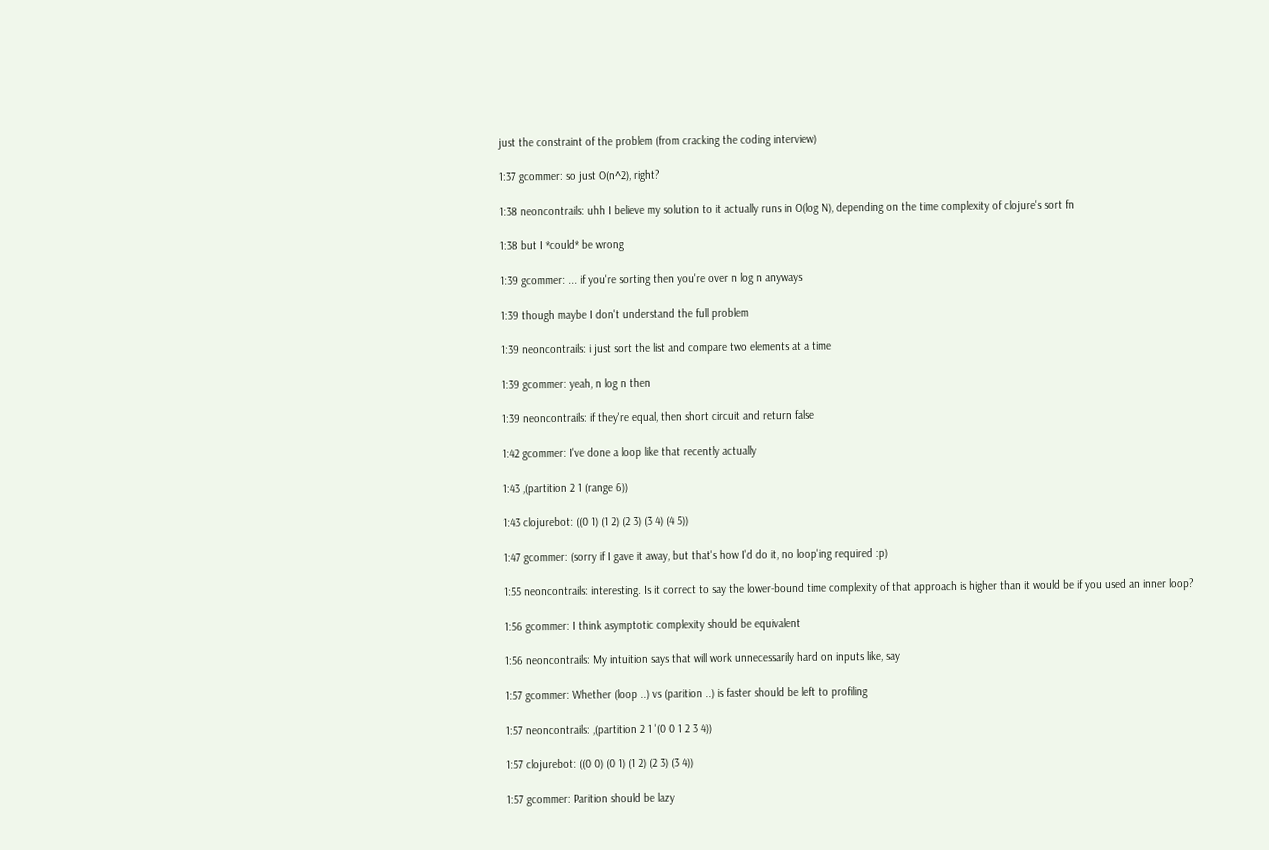just the constraint of the problem (from cracking the coding interview)

1:37 gcommer: so just O(n^2), right?

1:38 neoncontrails: uhh I believe my solution to it actually runs in O(log N), depending on the time complexity of clojure's sort fn

1:38 but I *could* be wrong

1:39 gcommer: ... if you're sorting then you're over n log n anyways

1:39 though maybe I don't understand the full problem

1:39 neoncontrails: i just sort the list and compare two elements at a time

1:39 gcommer: yeah, n log n then

1:39 neoncontrails: if they're equal, then short circuit and return false

1:42 gcommer: I've done a loop like that recently actually

1:43 ,(partition 2 1 (range 6))

1:43 clojurebot: ((0 1) (1 2) (2 3) (3 4) (4 5))

1:47 gcommer: (sorry if I gave it away, but that's how I'd do it, no loop'ing required :p)

1:55 neoncontrails: interesting. Is it correct to say the lower-bound time complexity of that approach is higher than it would be if you used an inner loop?

1:56 gcommer: I think asymptotic complexity should be equivalent

1:56 neoncontrails: My intuition says that will work unnecessarily hard on inputs like, say

1:57 gcommer: Whether (loop ..) vs (parition ..) is faster should be left to profiling

1:57 neoncontrails: ,(partition 2 1 '(0 0 1 2 3 4))

1:57 clojurebot: ((0 0) (0 1) (1 2) (2 3) (3 4))

1:57 gcommer: Parition should be lazy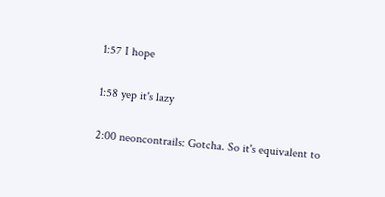1:57 I hope

1:58 yep it's lazy

2:00 neoncontrails: Gotcha. So it's equivalent to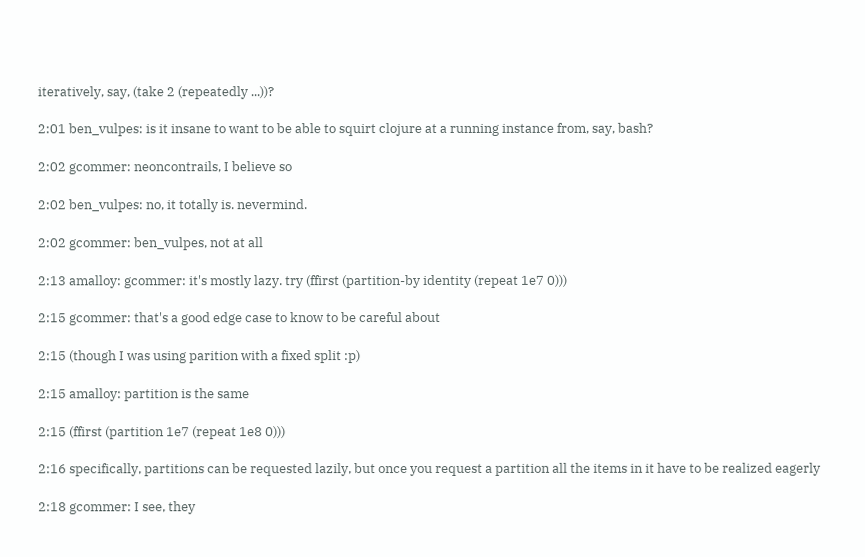iteratively, say, (take 2 (repeatedly ...))?

2:01 ben_vulpes: is it insane to want to be able to squirt clojure at a running instance from, say, bash?

2:02 gcommer: neoncontrails, I believe so

2:02 ben_vulpes: no, it totally is. nevermind.

2:02 gcommer: ben_vulpes, not at all

2:13 amalloy: gcommer: it's mostly lazy. try (ffirst (partition-by identity (repeat 1e7 0)))

2:15 gcommer: that's a good edge case to know to be careful about

2:15 (though I was using parition with a fixed split :p)

2:15 amalloy: partition is the same

2:15 (ffirst (partition 1e7 (repeat 1e8 0)))

2:16 specifically, partitions can be requested lazily, but once you request a partition all the items in it have to be realized eagerly

2:18 gcommer: I see, they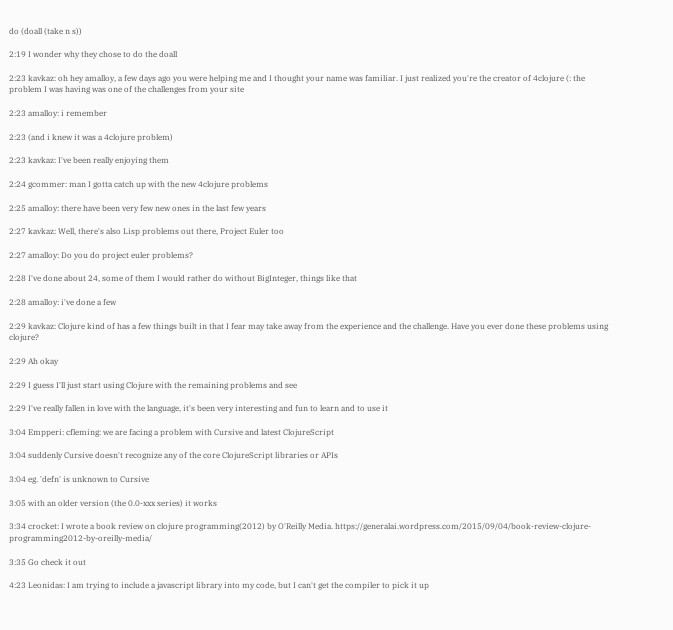do (doall (take n s))

2:19 I wonder why they chose to do the doall

2:23 kavkaz: oh hey amalloy, a few days ago you were helping me and I thought your name was familiar. I just realized you're the creator of 4clojure (: the problem I was having was one of the challenges from your site

2:23 amalloy: i remember

2:23 (and i knew it was a 4clojure problem)

2:23 kavkaz: I've been really enjoying them

2:24 gcommer: man I gotta catch up with the new 4clojure problems

2:25 amalloy: there have been very few new ones in the last few years

2:27 kavkaz: Well, there's also Lisp problems out there, Project Euler too

2:27 amalloy: Do you do project euler problems?

2:28 I've done about 24, some of them I would rather do without BigInteger, things like that

2:28 amalloy: i've done a few

2:29 kavkaz: Clojure kind of has a few things built in that I fear may take away from the experience and the challenge. Have you ever done these problems using clojure?

2:29 Ah okay

2:29 I guess I'll just start using Clojure with the remaining problems and see

2:29 I've really fallen in love with the language, it's been very interesting and fun to learn and to use it

3:04 Empperi: cfleming: we are facing a problem with Cursive and latest ClojureScript

3:04 suddenly Cursive doesn't recognize any of the core ClojureScript libraries or APIs

3:04 eg. 'defn' is unknown to Cursive

3:05 with an older version (the 0.0-xxx series) it works

3:34 crocket: I wrote a book review on clojure programming(2012) by O'Reilly Media. https://generalai.wordpress.com/2015/09/04/book-review-clojure-programming2012-by-oreilly-media/

3:35 Go check it out

4:23 Leonidas: I am trying to include a javascript library into my code, but I can't get the compiler to pick it up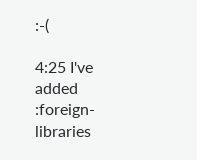:-(

4:25 I've added :foreign-libraries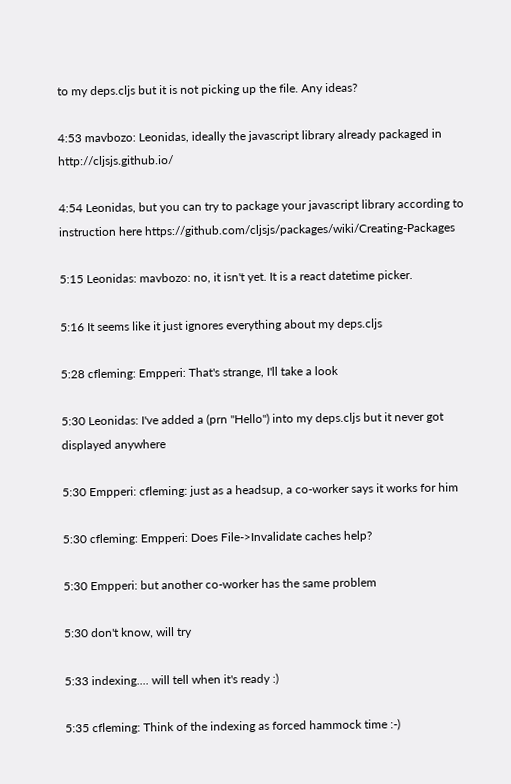to my deps.cljs but it is not picking up the file. Any ideas?

4:53 mavbozo: Leonidas, ideally the javascript library already packaged in http://cljsjs.github.io/

4:54 Leonidas, but you can try to package your javascript library according to instruction here https://github.com/cljsjs/packages/wiki/Creating-Packages

5:15 Leonidas: mavbozo: no, it isn't yet. It is a react datetime picker.

5:16 It seems like it just ignores everything about my deps.cljs

5:28 cfleming: Empperi: That's strange, I'll take a look

5:30 Leonidas: I've added a (prn "Hello") into my deps.cljs but it never got displayed anywhere

5:30 Empperi: cfleming: just as a headsup, a co-worker says it works for him

5:30 cfleming: Empperi: Does File->Invalidate caches help?

5:30 Empperi: but another co-worker has the same problem

5:30 don't know, will try

5:33 indexing.... will tell when it's ready :)

5:35 cfleming: Think of the indexing as forced hammock time :-)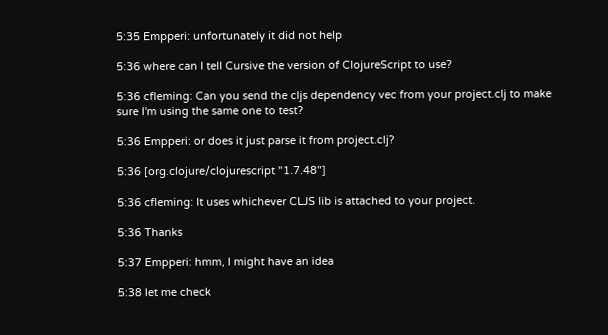5:35 Empperi: unfortunately it did not help

5:36 where can I tell Cursive the version of ClojureScript to use?

5:36 cfleming: Can you send the cljs dependency vec from your project.clj to make sure I'm using the same one to test?

5:36 Empperi: or does it just parse it from project.clj?

5:36 [org.clojure/clojurescript "1.7.48"]

5:36 cfleming: It uses whichever CLJS lib is attached to your project.

5:36 Thanks

5:37 Empperi: hmm, I might have an idea

5:38 let me check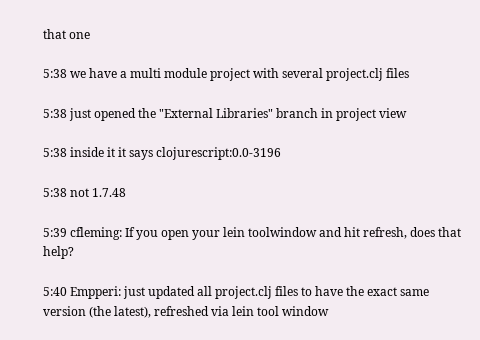that one

5:38 we have a multi module project with several project.clj files

5:38 just opened the "External Libraries" branch in project view

5:38 inside it it says clojurescript:0.0-3196

5:38 not 1.7.48

5:39 cfleming: If you open your lein toolwindow and hit refresh, does that help?

5:40 Empperi: just updated all project.clj files to have the exact same version (the latest), refreshed via lein tool window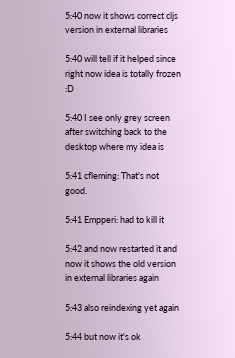5:40 now it shows correct cljs version in external libraries

5:40 will tell if it helped since right now idea is totally frozen :D

5:40 I see only grey screen after switching back to the desktop where my idea is

5:41 cfleming: That's not good.

5:41 Empperi: had to kill it

5:42 and now restarted it and now it shows the old version in external libraries again

5:43 also reindexing yet again

5:44 but now it's ok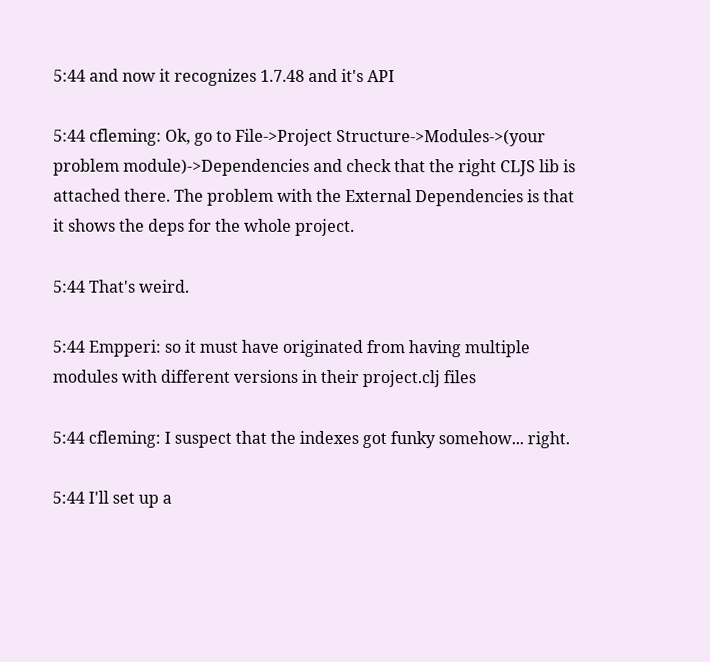5:44 and now it recognizes 1.7.48 and it's API

5:44 cfleming: Ok, go to File->Project Structure->Modules->(your problem module)->Dependencies and check that the right CLJS lib is attached there. The problem with the External Dependencies is that it shows the deps for the whole project.

5:44 That's weird.

5:44 Empperi: so it must have originated from having multiple modules with different versions in their project.clj files

5:44 cfleming: I suspect that the indexes got funky somehow... right.

5:44 I'll set up a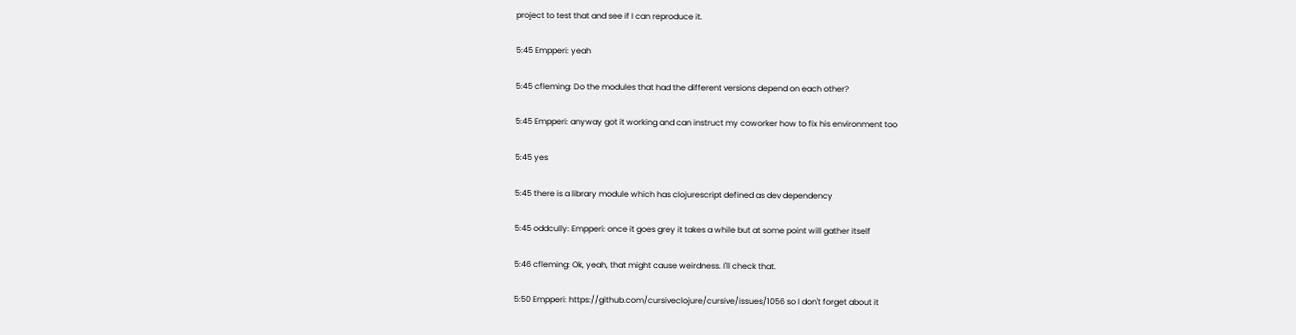project to test that and see if I can reproduce it.

5:45 Empperi: yeah

5:45 cfleming: Do the modules that had the different versions depend on each other?

5:45 Empperi: anyway got it working and can instruct my coworker how to fix his environment too

5:45 yes

5:45 there is a library module which has clojurescript defined as dev dependency

5:45 oddcully: Empperi: once it goes grey it takes a while but at some point will gather itself

5:46 cfleming: Ok, yeah, that might cause weirdness. I'll check that.

5:50 Empperi: https://github.com/cursiveclojure/cursive/issues/1056 so I don't forget about it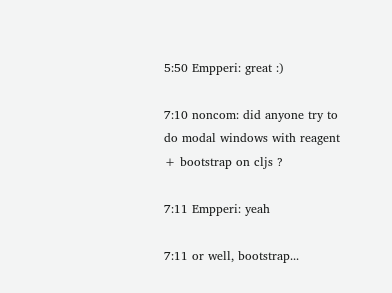5:50 Empperi: great :)

7:10 noncom: did anyone try to do modal windows with reagent + bootstrap on cljs ?

7:11 Empperi: yeah

7:11 or well, bootstrap...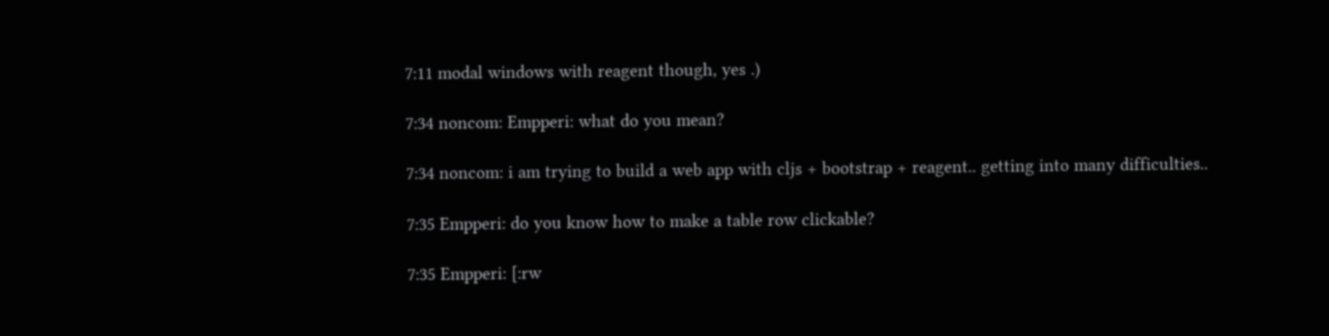7:11 modal windows with reagent though, yes .)

7:34 noncom: Empperi: what do you mean?

7:34 noncom: i am trying to build a web app with cljs + bootstrap + reagent.. getting into many difficulties..

7:35 Empperi: do you know how to make a table row clickable?

7:35 Empperi: [:rw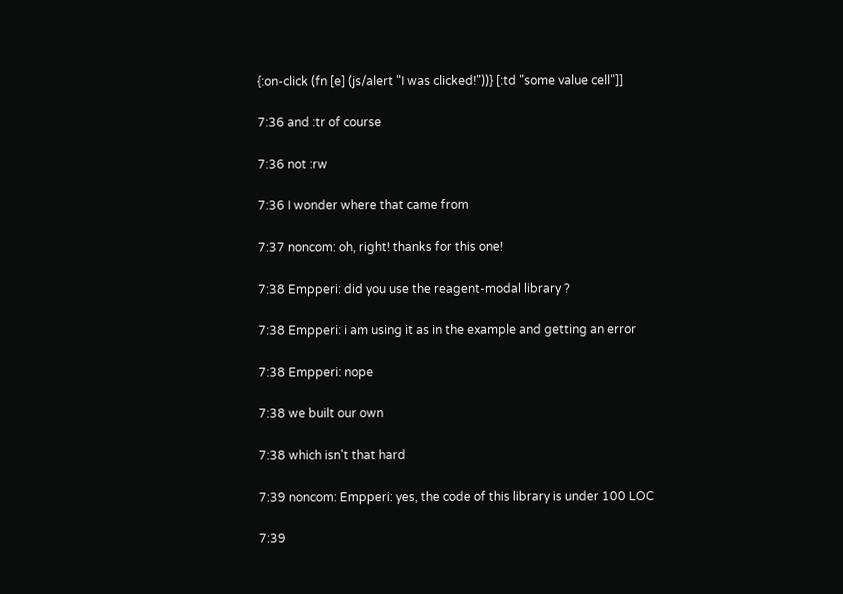{:on-click (fn [e] (js/alert "I was clicked!"))} [:td "some value cell"]]

7:36 and :tr of course

7:36 not :rw

7:36 I wonder where that came from

7:37 noncom: oh, right! thanks for this one!

7:38 Empperi: did you use the reagent-modal library ?

7:38 Empperi: i am using it as in the example and getting an error

7:38 Empperi: nope

7:38 we built our own

7:38 which isn't that hard

7:39 noncom: Empperi: yes, the code of this library is under 100 LOC

7:39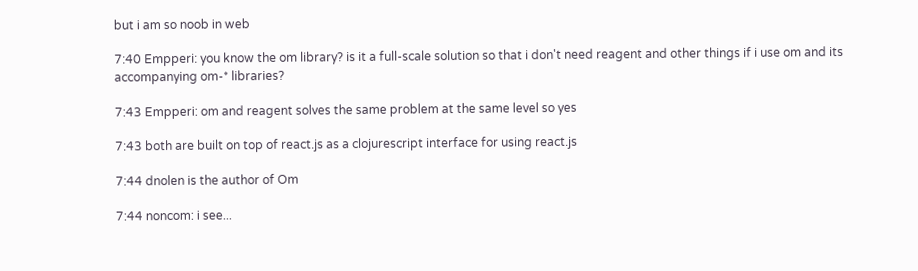but i am so noob in web

7:40 Empperi: you know the om library? is it a full-scale solution so that i don't need reagent and other things if i use om and its accompanying om-* libraries?

7:43 Empperi: om and reagent solves the same problem at the same level so yes

7:43 both are built on top of react.js as a clojurescript interface for using react.js

7:44 dnolen is the author of Om

7:44 noncom: i see...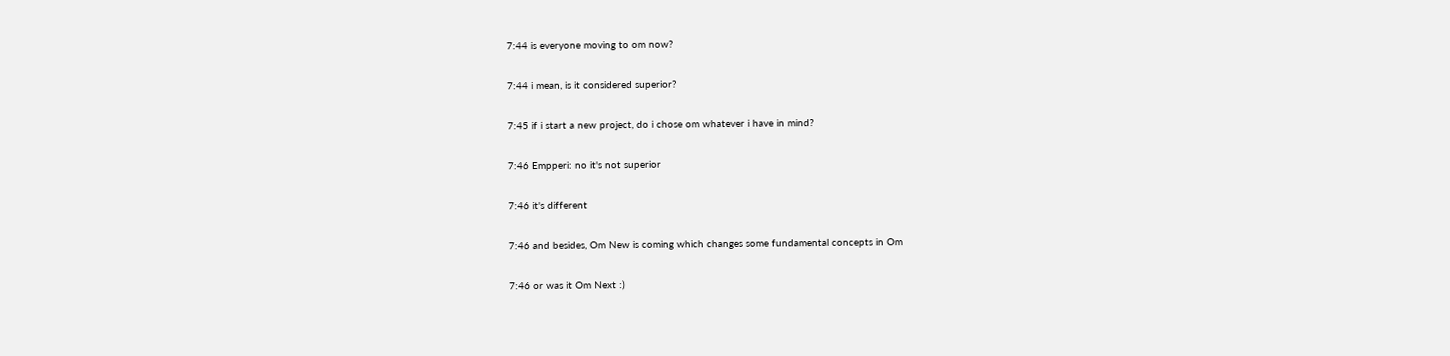7:44 is everyone moving to om now?

7:44 i mean, is it considered superior?

7:45 if i start a new project, do i chose om whatever i have in mind?

7:46 Empperi: no it's not superior

7:46 it's different

7:46 and besides, Om New is coming which changes some fundamental concepts in Om

7:46 or was it Om Next :)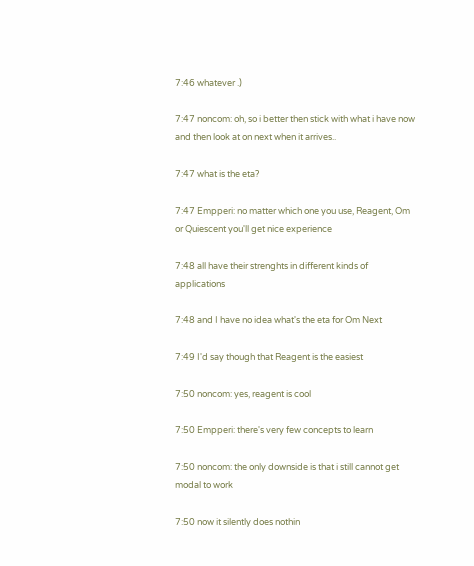7:46 whatever .)

7:47 noncom: oh, so i better then stick with what i have now and then look at on next when it arrives..

7:47 what is the eta?

7:47 Empperi: no matter which one you use, Reagent, Om or Quiescent you'll get nice experience

7:48 all have their strenghts in different kinds of applications

7:48 and I have no idea what's the eta for Om Next

7:49 I'd say though that Reagent is the easiest

7:50 noncom: yes, reagent is cool

7:50 Empperi: there's very few concepts to learn

7:50 noncom: the only downside is that i still cannot get modal to work

7:50 now it silently does nothin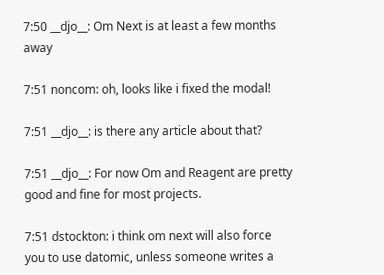7:50 __djo__: Om Next is at least a few months away

7:51 noncom: oh, looks like i fixed the modal!

7:51 __djo__: is there any article about that?

7:51 __djo__: For now Om and Reagent are pretty good and fine for most projects.

7:51 dstockton: i think om next will also force you to use datomic, unless someone writes a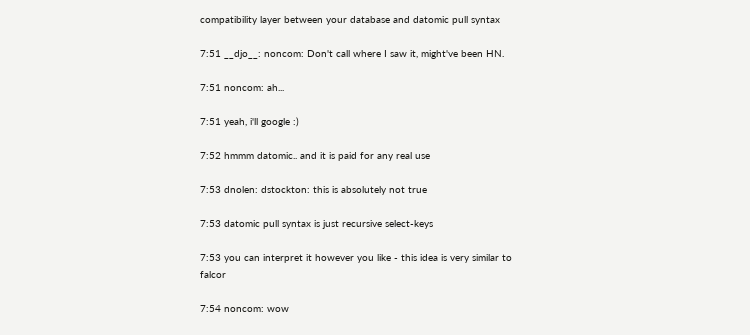compatibility layer between your database and datomic pull syntax

7:51 __djo__: noncom: Don't call where I saw it, might've been HN.

7:51 noncom: ah...

7:51 yeah, i'll google :)

7:52 hmmm datomic.. and it is paid for any real use

7:53 dnolen: dstockton: this is absolutely not true

7:53 datomic pull syntax is just recursive select-keys

7:53 you can interpret it however you like - this idea is very similar to falcor

7:54 noncom: wow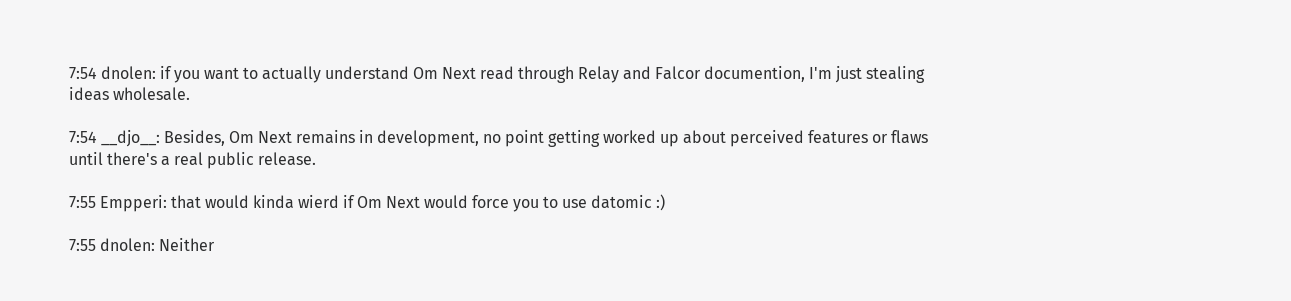7:54 dnolen: if you want to actually understand Om Next read through Relay and Falcor documention, I'm just stealing ideas wholesale.

7:54 __djo__: Besides, Om Next remains in development, no point getting worked up about perceived features or flaws until there's a real public release.

7:55 Empperi: that would kinda wierd if Om Next would force you to use datomic :)

7:55 dnolen: Neither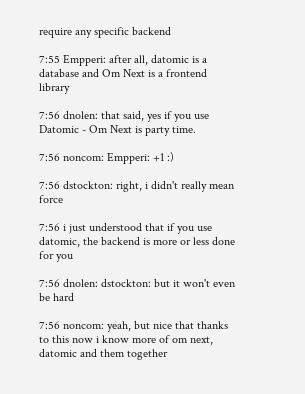require any specific backend

7:55 Empperi: after all, datomic is a database and Om Next is a frontend library

7:56 dnolen: that said, yes if you use Datomic - Om Next is party time.

7:56 noncom: Empperi: +1 :)

7:56 dstockton: right, i didn't really mean force

7:56 i just understood that if you use datomic, the backend is more or less done for you

7:56 dnolen: dstockton: but it won't even be hard

7:56 noncom: yeah, but nice that thanks to this now i know more of om next, datomic and them together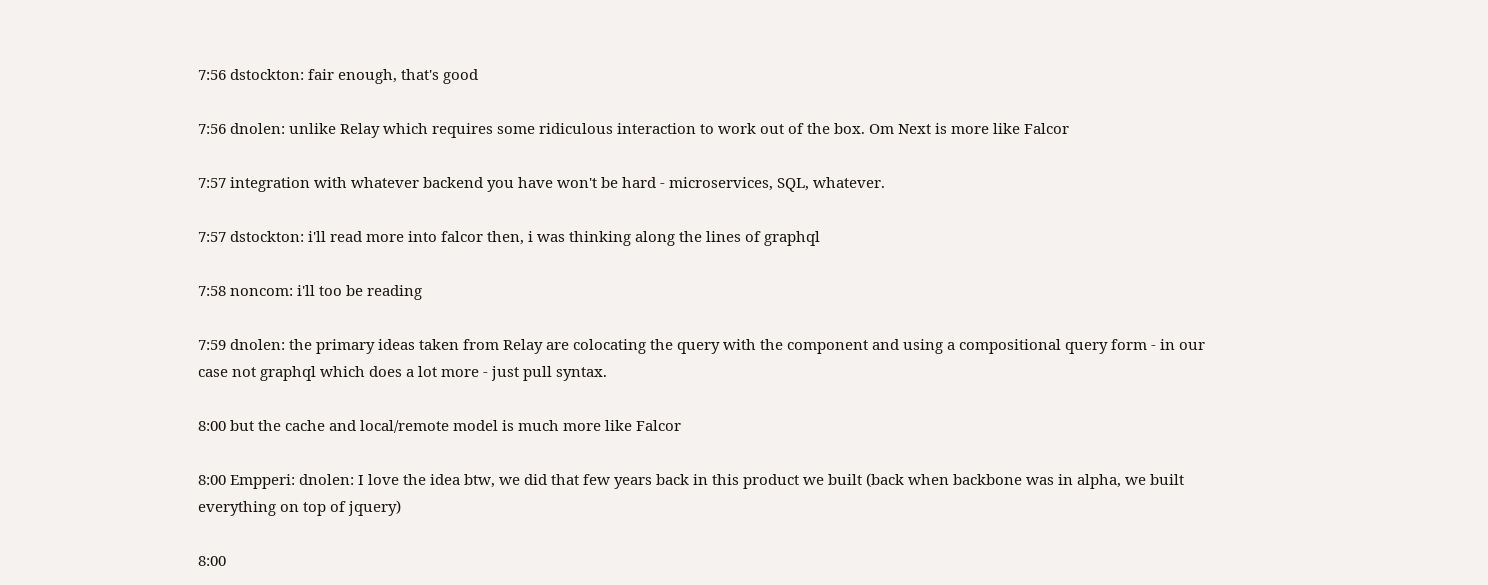7:56 dstockton: fair enough, that's good

7:56 dnolen: unlike Relay which requires some ridiculous interaction to work out of the box. Om Next is more like Falcor

7:57 integration with whatever backend you have won't be hard - microservices, SQL, whatever.

7:57 dstockton: i'll read more into falcor then, i was thinking along the lines of graphql

7:58 noncom: i'll too be reading

7:59 dnolen: the primary ideas taken from Relay are colocating the query with the component and using a compositional query form - in our case not graphql which does a lot more - just pull syntax.

8:00 but the cache and local/remote model is much more like Falcor

8:00 Empperi: dnolen: I love the idea btw, we did that few years back in this product we built (back when backbone was in alpha, we built everything on top of jquery)

8:00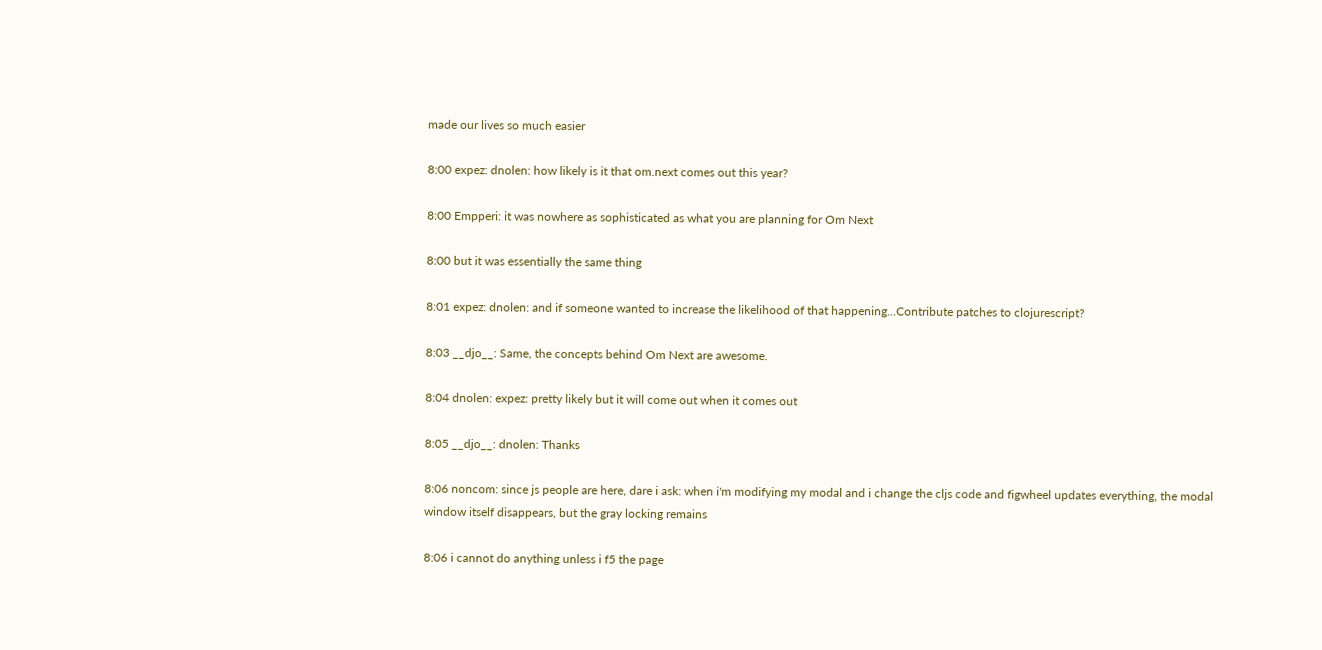made our lives so much easier

8:00 expez: dnolen: how likely is it that om.next comes out this year?

8:00 Empperi: it was nowhere as sophisticated as what you are planning for Om Next

8:00 but it was essentially the same thing

8:01 expez: dnolen: and if someone wanted to increase the likelihood of that happening...Contribute patches to clojurescript?

8:03 __djo__: Same, the concepts behind Om Next are awesome.

8:04 dnolen: expez: pretty likely but it will come out when it comes out

8:05 __djo__: dnolen: Thanks

8:06 noncom: since js people are here, dare i ask: when i'm modifying my modal and i change the cljs code and figwheel updates everything, the modal window itself disappears, but the gray locking remains

8:06 i cannot do anything unless i f5 the page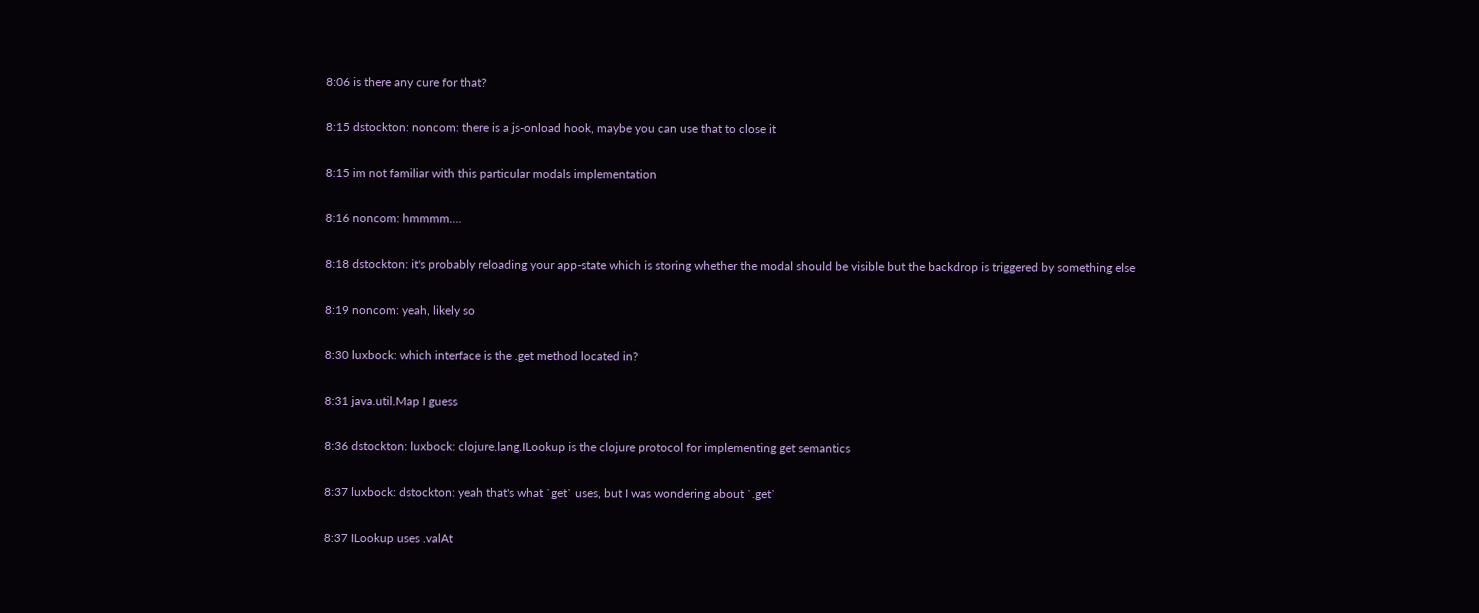8:06 is there any cure for that?

8:15 dstockton: noncom: there is a js-onload hook, maybe you can use that to close it

8:15 im not familiar with this particular modals implementation

8:16 noncom: hmmmm....

8:18 dstockton: it's probably reloading your app-state which is storing whether the modal should be visible but the backdrop is triggered by something else

8:19 noncom: yeah, likely so

8:30 luxbock: which interface is the .get method located in?

8:31 java.util.Map I guess

8:36 dstockton: luxbock: clojure.lang.ILookup is the clojure protocol for implementing get semantics

8:37 luxbock: dstockton: yeah that's what `get` uses, but I was wondering about `.get`

8:37 ILookup uses .valAt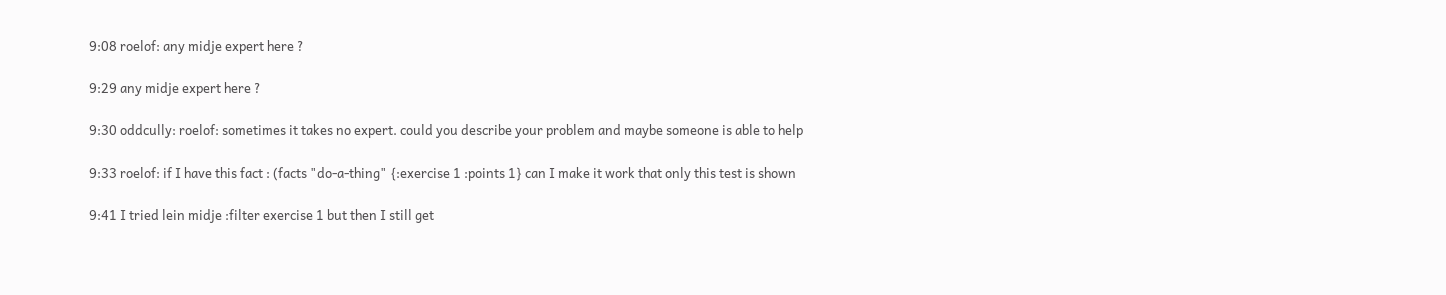9:08 roelof: any midje expert here ?

9:29 any midje expert here ?

9:30 oddcully: roelof: sometimes it takes no expert. could you describe your problem and maybe someone is able to help

9:33 roelof: if I have this fact : (facts "do-a-thing" {:exercise 1 :points 1} can I make it work that only this test is shown

9:41 I tried lein midje :filter exercise 1 but then I still get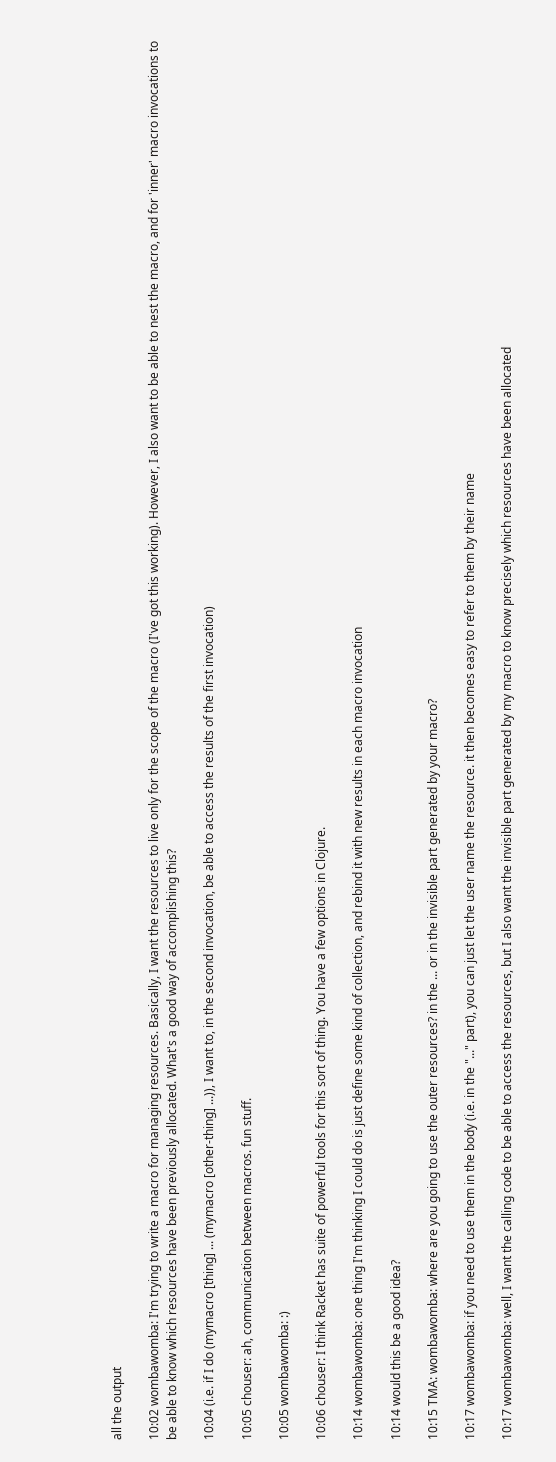all the output

10:02 wombawomba: I'm trying to write a macro for managing resources. Basically, I want the resources to live only for the scope of the macro (I've got this working). However, I also want to be able to nest the macro, and for 'inner' macro invocations to be able to know which resources have been previously allocated. What's a good way of accomplishing this?

10:04 (i.e. if I do (mymacro [thing] ... (mymacro [other-thing] ...)), I want to, in the second invocation, be able to access the results of the first invocation)

10:05 chouser: ah, communication between macros. fun stuff.

10:05 wombawomba: :)

10:06 chouser: I think Racket has suite of powerful tools for this sort of thing. You have a few options in Clojure.

10:14 wombawomba: one thing I'm thinking I could do is just define some kind of collection, and rebind it with new results in each macro invocation

10:14 would this be a good idea?

10:15 TMA: wombawomba: where are you going to use the outer resources? in the ... or in the invisible part generated by your macro?

10:17 wombawomba: if you need to use them in the body (i.e. in the "..." part), you can just let the user name the resource. it then becomes easy to refer to them by their name

10:17 wombawomba: well, I want the calling code to be able to access the resources, but I also want the invisible part generated by my macro to know precisely which resources have been allocated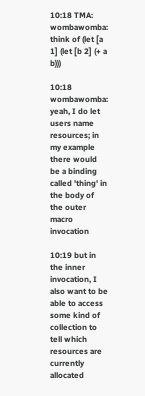10:18 TMA: wombawomba: think of (let [a 1] (let [b 2] (+ a b)))

10:18 wombawomba: yeah, I do let users name resources; in my example there would be a binding called 'thing' in the body of the outer macro invocation

10:19 but in the inner invocation, I also want to be able to access some kind of collection to tell which resources are currently allocated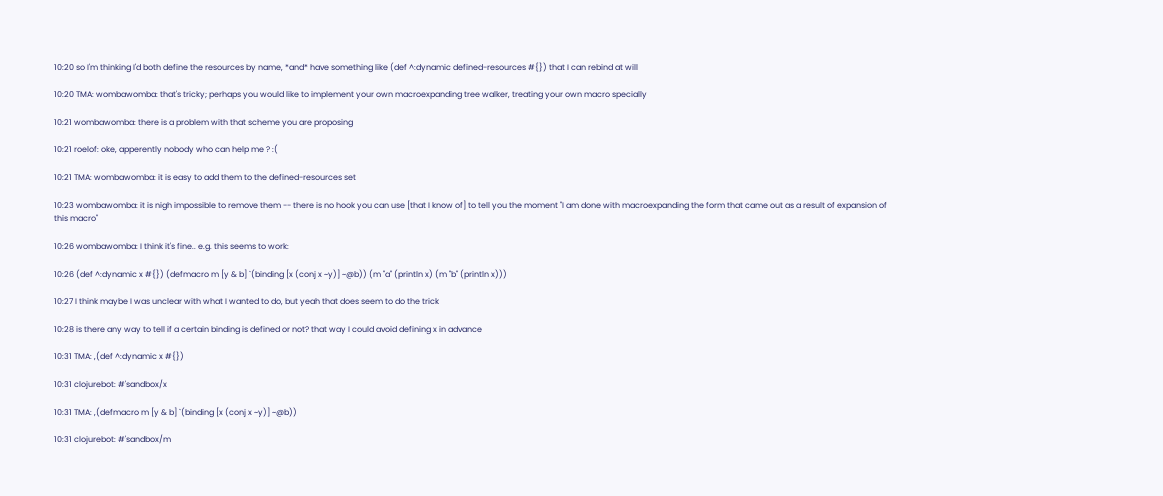10:20 so I'm thinking I'd both define the resources by name, *and* have something like (def ^:dynamic defined-resources #{}) that I can rebind at will

10:20 TMA: wombawomba: that's tricky; perhaps you would like to implement your own macroexpanding tree walker, treating your own macro specially

10:21 wombawomba: there is a problem with that scheme you are proposing

10:21 roelof: oke, apperently nobody who can help me ? :(

10:21 TMA: wombawomba: it is easy to add them to the defined-resources set

10:23 wombawomba: it is nigh impossible to remove them -- there is no hook you can use [that I know of] to tell you the moment "I am done with macroexpanding the form that came out as a result of expansion of this macro"

10:26 wombawomba: I think it's fine.. e.g. this seems to work:

10:26 (def ^:dynamic x #{}) (defmacro m [y & b] `(binding [x (conj x ~y)] ~@b)) (m "a" (println x) (m "b" (println x)))

10:27 I think maybe I was unclear with what I wanted to do, but yeah that does seem to do the trick

10:28 is there any way to tell if a certain binding is defined or not? that way I could avoid defining x in advance

10:31 TMA: ,(def ^:dynamic x #{})

10:31 clojurebot: #'sandbox/x

10:31 TMA: ,(defmacro m [y & b] `(binding [x (conj x ~y)] ~@b))

10:31 clojurebot: #'sandbox/m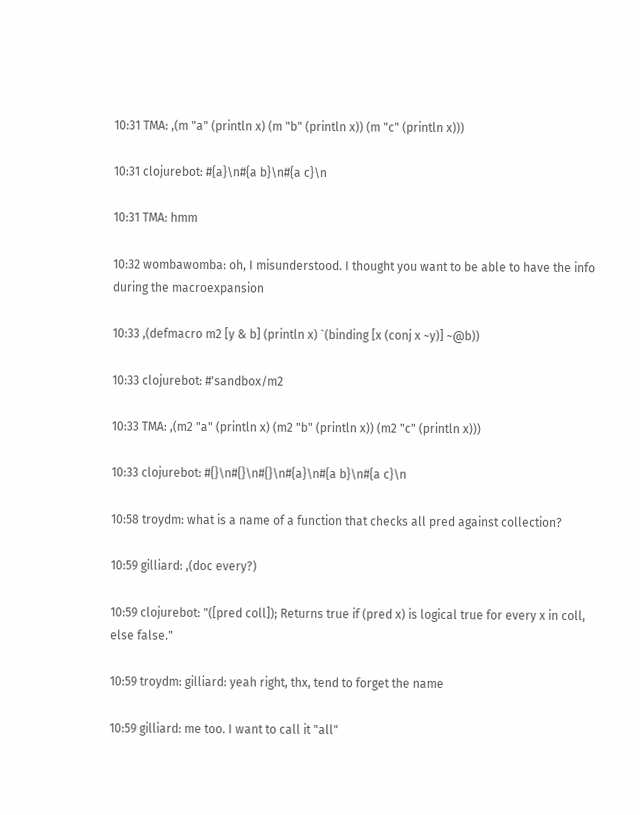10:31 TMA: ,(m "a" (println x) (m "b" (println x)) (m "c" (println x)))

10:31 clojurebot: #{a}\n#{a b}\n#{a c}\n

10:31 TMA: hmm

10:32 wombawomba: oh, I misunderstood. I thought you want to be able to have the info during the macroexpansion

10:33 ,(defmacro m2 [y & b] (println x) `(binding [x (conj x ~y)] ~@b))

10:33 clojurebot: #'sandbox/m2

10:33 TMA: ,(m2 "a" (println x) (m2 "b" (println x)) (m2 "c" (println x)))

10:33 clojurebot: #{}\n#{}\n#{}\n#{a}\n#{a b}\n#{a c}\n

10:58 troydm: what is a name of a function that checks all pred against collection?

10:59 gilliard: ,(doc every?)

10:59 clojurebot: "([pred coll]); Returns true if (pred x) is logical true for every x in coll, else false."

10:59 troydm: gilliard: yeah right, thx, tend to forget the name

10:59 gilliard: me too. I want to call it "all"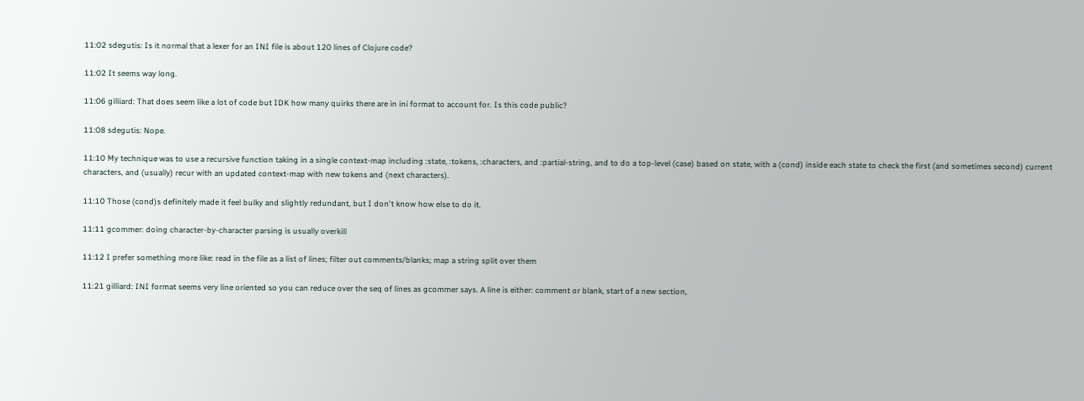11:02 sdegutis: Is it normal that a lexer for an INI file is about 120 lines of Clojure code?

11:02 It seems way long.

11:06 gilliard: That does seem like a lot of code but IDK how many quirks there are in ini format to account for. Is this code public?

11:08 sdegutis: Nope.

11:10 My technique was to use a recursive function taking in a single context-map including :state, :tokens, :characters, and :partial-string, and to do a top-level (case) based on state, with a (cond) inside each state to check the first (and sometimes second) current characters, and (usually) recur with an updated context-map with new tokens and (next characters).

11:10 Those (cond)s definitely made it feel bulky and slightly redundant, but I don't know how else to do it.

11:11 gcommer: doing character-by-character parsing is usually overkill

11:12 I prefer something more like: read in the file as a list of lines; filter out comments/blanks; map a string split over them

11:21 gilliard: INI format seems very line oriented so you can reduce over the seq of lines as gcommer says. A line is either: comment or blank, start of a new section,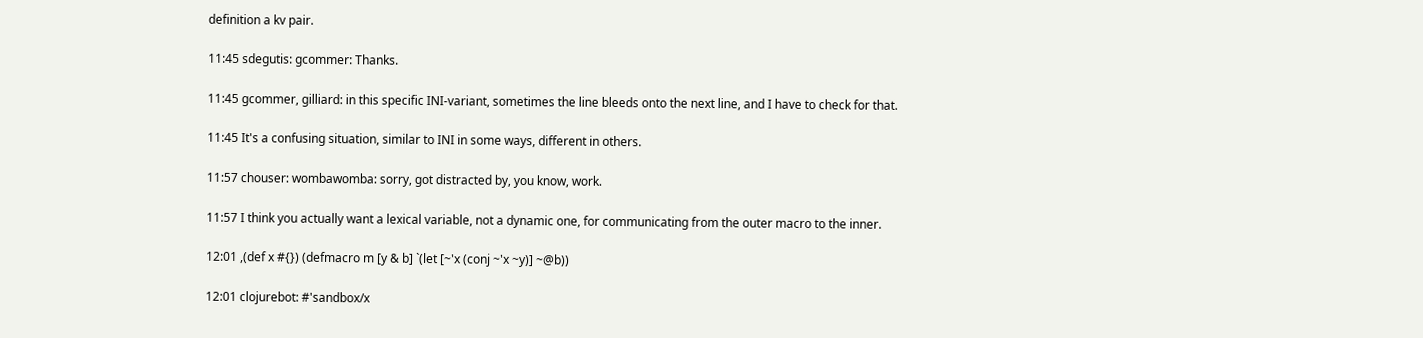definition a kv pair.

11:45 sdegutis: gcommer: Thanks.

11:45 gcommer, gilliard: in this specific INI-variant, sometimes the line bleeds onto the next line, and I have to check for that.

11:45 It's a confusing situation, similar to INI in some ways, different in others.

11:57 chouser: wombawomba: sorry, got distracted by, you know, work.

11:57 I think you actually want a lexical variable, not a dynamic one, for communicating from the outer macro to the inner.

12:01 ,(def x #{}) (defmacro m [y & b] `(let [~'x (conj ~'x ~y)] ~@b))

12:01 clojurebot: #'sandbox/x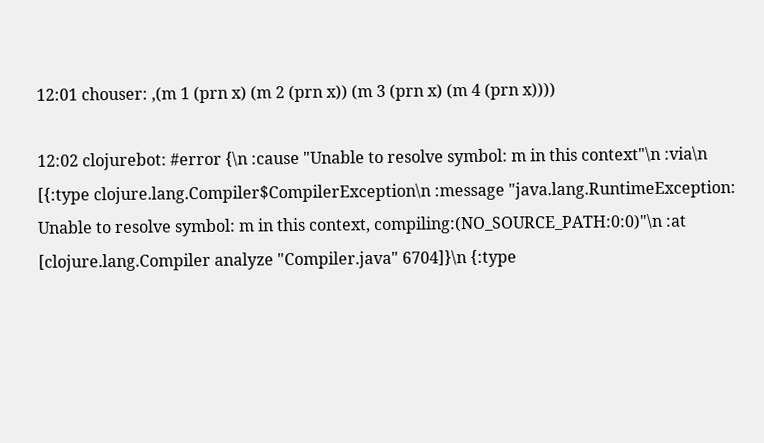12:01 chouser: ,(m 1 (prn x) (m 2 (prn x)) (m 3 (prn x) (m 4 (prn x))))

12:02 clojurebot: #error {\n :cause "Unable to resolve symbol: m in this context"\n :via\n [{:type clojure.lang.Compiler$CompilerException\n :message "java.lang.RuntimeException: Unable to resolve symbol: m in this context, compiling:(NO_SOURCE_PATH:0:0)"\n :at [clojure.lang.Compiler analyze "Compiler.java" 6704]}\n {:type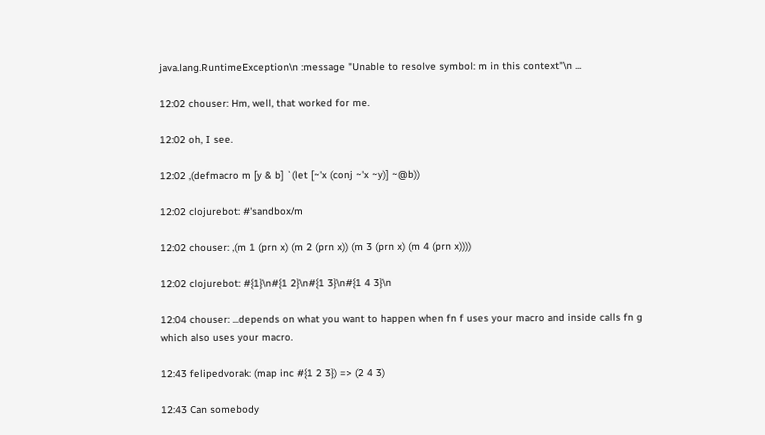java.lang.RuntimeException\n :message "Unable to resolve symbol: m in this context"\n ...

12:02 chouser: Hm, well, that worked for me.

12:02 oh, I see.

12:02 ,(defmacro m [y & b] `(let [~'x (conj ~'x ~y)] ~@b))

12:02 clojurebot: #'sandbox/m

12:02 chouser: ,(m 1 (prn x) (m 2 (prn x)) (m 3 (prn x) (m 4 (prn x))))

12:02 clojurebot: #{1}\n#{1 2}\n#{1 3}\n#{1 4 3}\n

12:04 chouser: ...depends on what you want to happen when fn f uses your macro and inside calls fn g which also uses your macro.

12:43 felipedvorak: (map inc #{1 2 3}) => (2 4 3)

12:43 Can somebody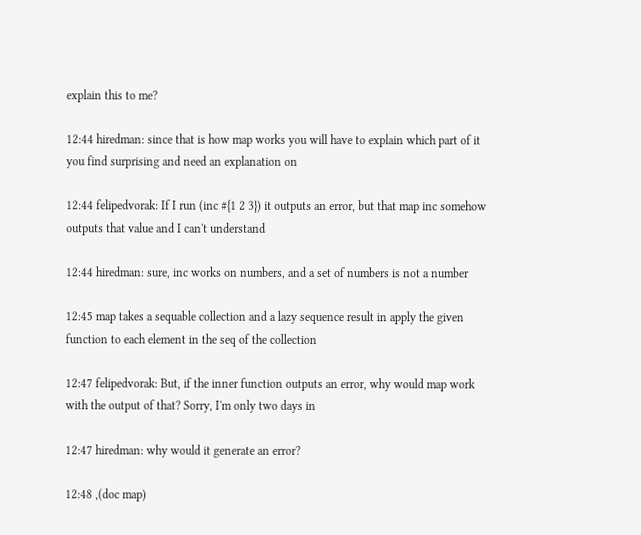explain this to me?

12:44 hiredman: since that is how map works you will have to explain which part of it you find surprising and need an explanation on

12:44 felipedvorak: If I run (inc #{1 2 3}) it outputs an error, but that map inc somehow outputs that value and I can't understand

12:44 hiredman: sure, inc works on numbers, and a set of numbers is not a number

12:45 map takes a sequable collection and a lazy sequence result in apply the given function to each element in the seq of the collection

12:47 felipedvorak: But, if the inner function outputs an error, why would map work with the output of that? Sorry, I'm only two days in

12:47 hiredman: why would it generate an error?

12:48 ,(doc map)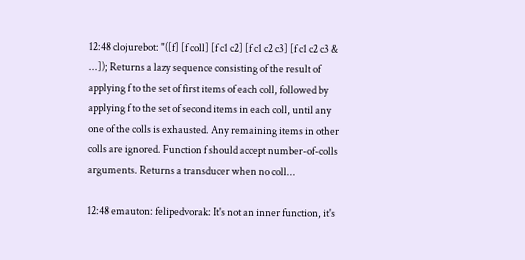12:48 clojurebot: "([f] [f coll] [f c1 c2] [f c1 c2 c3] [f c1 c2 c3 & ...]); Returns a lazy sequence consisting of the result of applying f to the set of first items of each coll, followed by applying f to the set of second items in each coll, until any one of the colls is exhausted. Any remaining items in other colls are ignored. Function f should accept number-of-colls arguments. Returns a transducer when no coll...

12:48 emauton: felipedvorak: It's not an inner function, it's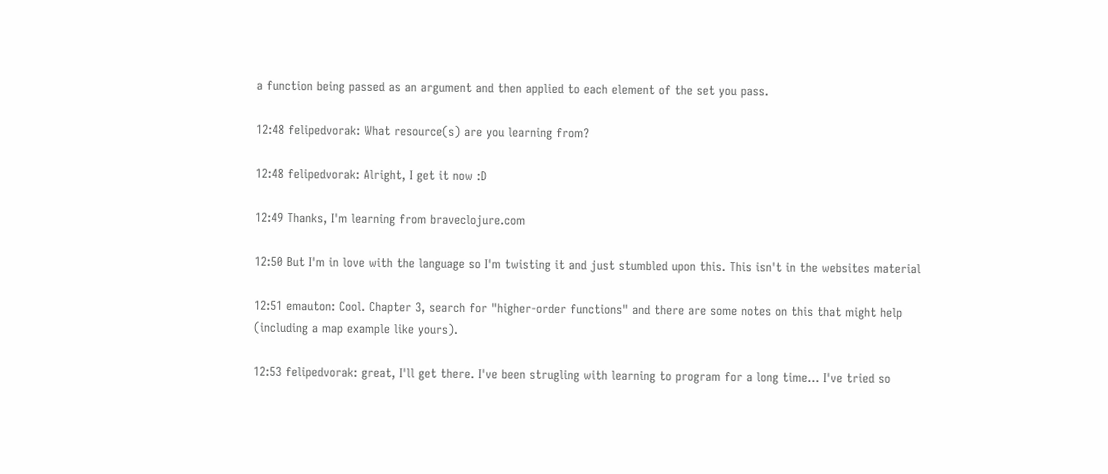a function being passed as an argument and then applied to each element of the set you pass.

12:48 felipedvorak: What resource(s) are you learning from?

12:48 felipedvorak: Alright, I get it now :D

12:49 Thanks, I'm learning from braveclojure.com

12:50 But I'm in love with the language so I'm twisting it and just stumbled upon this. This isn't in the websites material

12:51 emauton: Cool. Chapter 3, search for "higher-order functions" and there are some notes on this that might help (including a map example like yours).

12:53 felipedvorak: great, I'll get there. I've been strugling with learning to program for a long time... I've tried so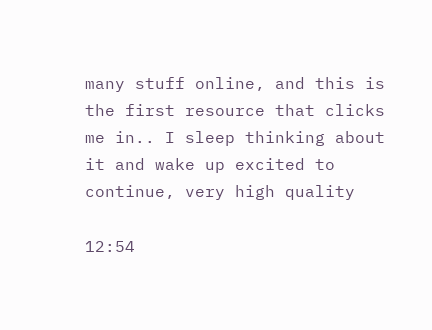many stuff online, and this is the first resource that clicks me in.. I sleep thinking about it and wake up excited to continue, very high quality

12:54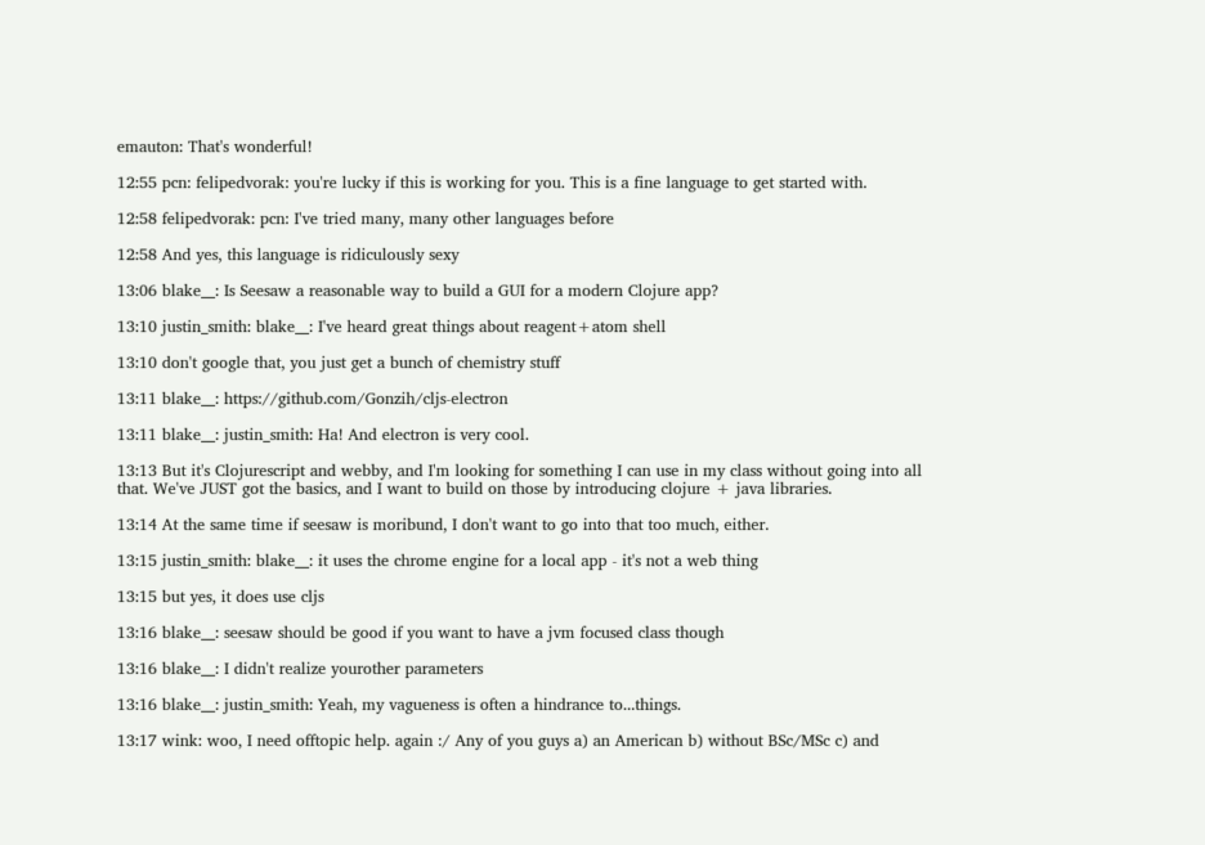emauton: That's wonderful!

12:55 pcn: felipedvorak: you're lucky if this is working for you. This is a fine language to get started with.

12:58 felipedvorak: pcn: I've tried many, many other languages before

12:58 And yes, this language is ridiculously sexy

13:06 blake__: Is Seesaw a reasonable way to build a GUI for a modern Clojure app?

13:10 justin_smith: blake__: I've heard great things about reagent+atom shell

13:10 don't google that, you just get a bunch of chemistry stuff

13:11 blake__: https://github.com/Gonzih/cljs-electron

13:11 blake__: justin_smith: Ha! And electron is very cool.

13:13 But it's Clojurescript and webby, and I'm looking for something I can use in my class without going into all that. We've JUST got the basics, and I want to build on those by introducing clojure + java libraries.

13:14 At the same time if seesaw is moribund, I don't want to go into that too much, either.

13:15 justin_smith: blake__: it uses the chrome engine for a local app - it's not a web thing

13:15 but yes, it does use cljs

13:16 blake__: seesaw should be good if you want to have a jvm focused class though

13:16 blake__: I didn't realize yourother parameters

13:16 blake__: justin_smith: Yeah, my vagueness is often a hindrance to...things.

13:17 wink: woo, I need offtopic help. again :/ Any of you guys a) an American b) without BSc/MSc c) and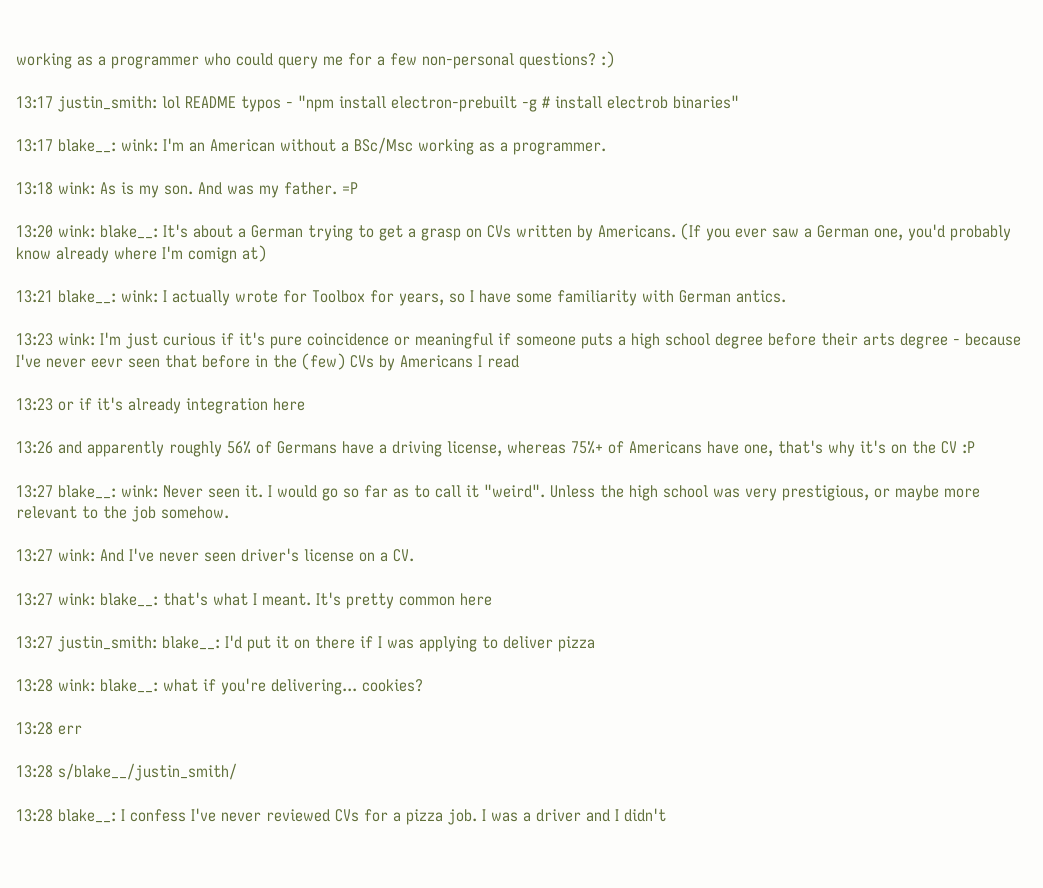working as a programmer who could query me for a few non-personal questions? :)

13:17 justin_smith: lol README typos - "npm install electron-prebuilt -g # install electrob binaries"

13:17 blake__: wink: I'm an American without a BSc/Msc working as a programmer.

13:18 wink: As is my son. And was my father. =P

13:20 wink: blake__: It's about a German trying to get a grasp on CVs written by Americans. (If you ever saw a German one, you'd probably know already where I'm comign at)

13:21 blake__: wink: I actually wrote for Toolbox for years, so I have some familiarity with German antics.

13:23 wink: I'm just curious if it's pure coincidence or meaningful if someone puts a high school degree before their arts degree - because I've never eevr seen that before in the (few) CVs by Americans I read

13:23 or if it's already integration here

13:26 and apparently roughly 56% of Germans have a driving license, whereas 75%+ of Americans have one, that's why it's on the CV :P

13:27 blake__: wink: Never seen it. I would go so far as to call it "weird". Unless the high school was very prestigious, or maybe more relevant to the job somehow.

13:27 wink: And I've never seen driver's license on a CV.

13:27 wink: blake__: that's what I meant. It's pretty common here

13:27 justin_smith: blake__: I'd put it on there if I was applying to deliver pizza

13:28 wink: blake__: what if you're delivering... cookies?

13:28 err

13:28 s/blake__/justin_smith/

13:28 blake__: I confess I've never reviewed CVs for a pizza job. I was a driver and I didn't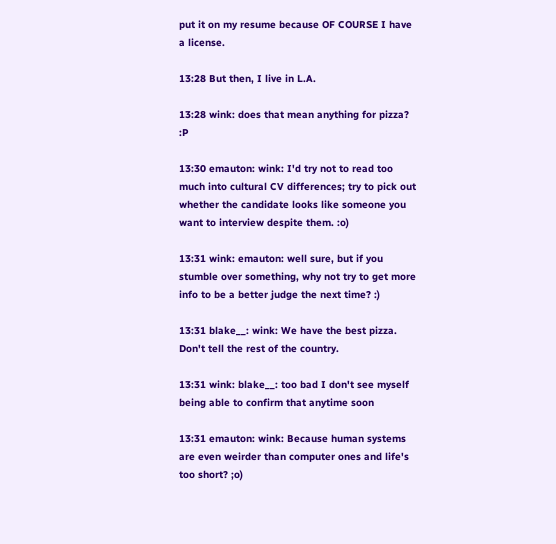put it on my resume because OF COURSE I have a license.

13:28 But then, I live in L.A.

13:28 wink: does that mean anything for pizza? :P

13:30 emauton: wink: I'd try not to read too much into cultural CV differences; try to pick out whether the candidate looks like someone you want to interview despite them. :o)

13:31 wink: emauton: well sure, but if you stumble over something, why not try to get more info to be a better judge the next time? :)

13:31 blake__: wink: We have the best pizza. Don't tell the rest of the country.

13:31 wink: blake__: too bad I don't see myself being able to confirm that anytime soon

13:31 emauton: wink: Because human systems are even weirder than computer ones and life's too short? ;o)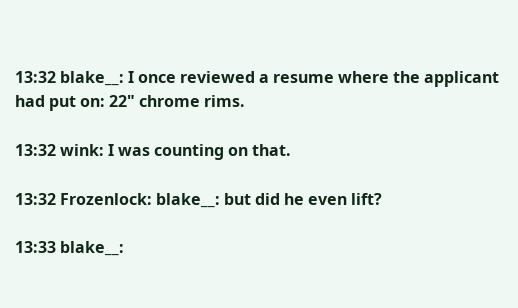13:32 blake__: I once reviewed a resume where the applicant had put on: 22" chrome rims.

13:32 wink: I was counting on that.

13:32 Frozenlock: blake__: but did he even lift?

13:33 blake__: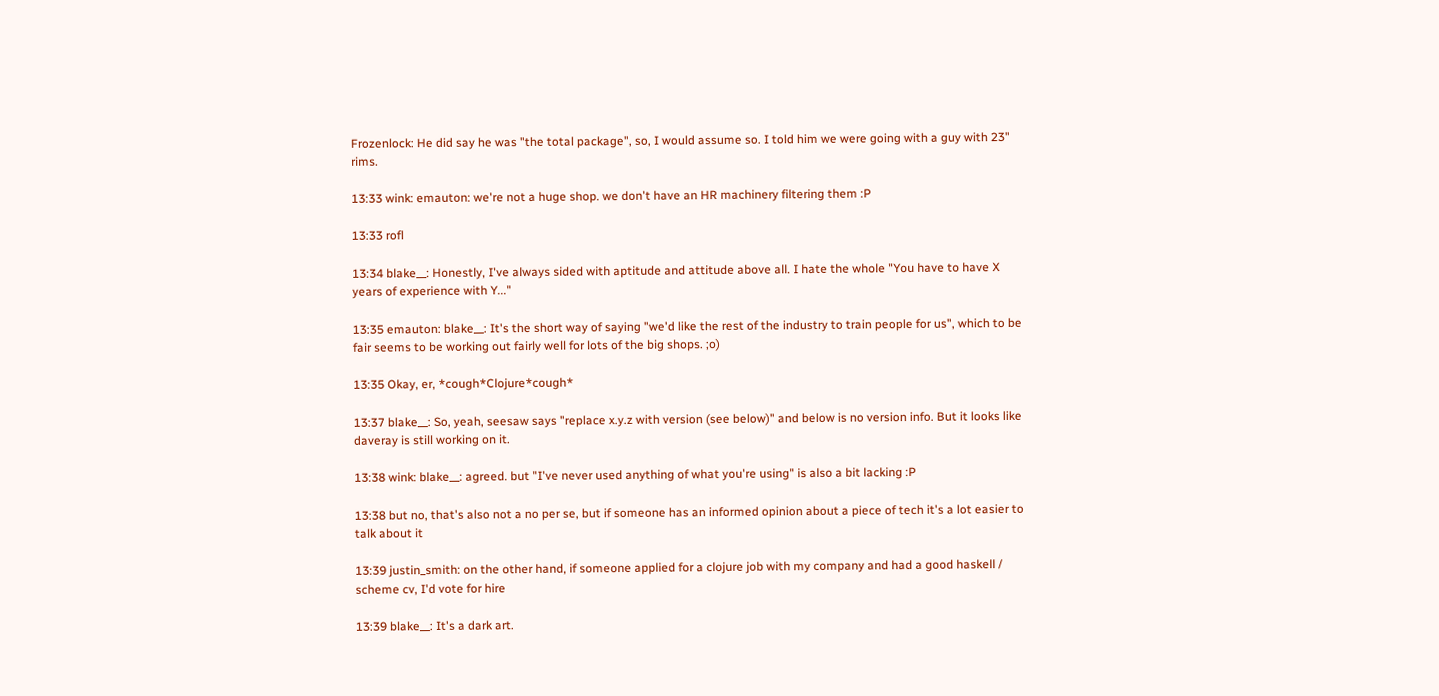Frozenlock: He did say he was "the total package", so, I would assume so. I told him we were going with a guy with 23" rims.

13:33 wink: emauton: we're not a huge shop. we don't have an HR machinery filtering them :P

13:33 rofl

13:34 blake__: Honestly, I've always sided with aptitude and attitude above all. I hate the whole "You have to have X years of experience with Y..."

13:35 emauton: blake__: It's the short way of saying "we'd like the rest of the industry to train people for us", which to be fair seems to be working out fairly well for lots of the big shops. ;o)

13:35 Okay, er, *cough*Clojure*cough*

13:37 blake__: So, yeah, seesaw says "replace x.y.z with version (see below)" and below is no version info. But it looks like daveray is still working on it.

13:38 wink: blake__: agreed. but "I've never used anything of what you're using" is also a bit lacking :P

13:38 but no, that's also not a no per se, but if someone has an informed opinion about a piece of tech it's a lot easier to talk about it

13:39 justin_smith: on the other hand, if someone applied for a clojure job with my company and had a good haskell / scheme cv, I'd vote for hire

13:39 blake__: It's a dark art.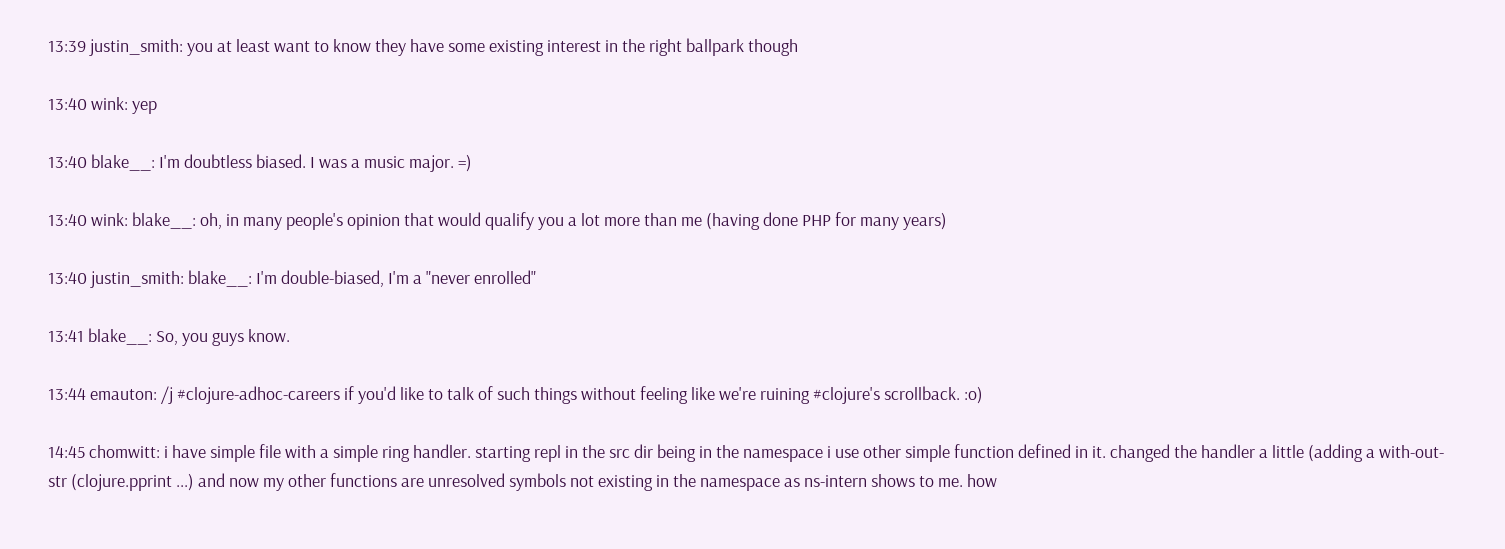13:39 justin_smith: you at least want to know they have some existing interest in the right ballpark though

13:40 wink: yep

13:40 blake__: I'm doubtless biased. I was a music major. =)

13:40 wink: blake__: oh, in many people's opinion that would qualify you a lot more than me (having done PHP for many years)

13:40 justin_smith: blake__: I'm double-biased, I'm a "never enrolled"

13:41 blake__: So, you guys know.

13:44 emauton: /j #clojure-adhoc-careers if you'd like to talk of such things without feeling like we're ruining #clojure's scrollback. :o)

14:45 chomwitt: i have simple file with a simple ring handler. starting repl in the src dir being in the namespace i use other simple function defined in it. changed the handler a little (adding a with-out-str (clojure.pprint ...) and now my other functions are unresolved symbols not existing in the namespace as ns-intern shows to me. how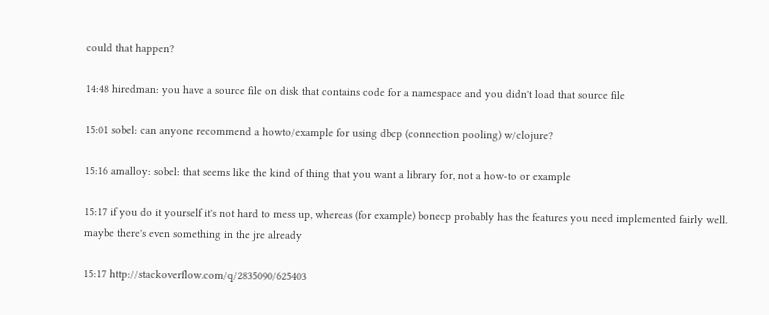could that happen?

14:48 hiredman: you have a source file on disk that contains code for a namespace and you didn't load that source file

15:01 sobel: can anyone recommend a howto/example for using dbcp (connection pooling) w/clojure?

15:16 amalloy: sobel: that seems like the kind of thing that you want a library for, not a how-to or example

15:17 if you do it yourself it's not hard to mess up, whereas (for example) bonecp probably has the features you need implemented fairly well. maybe there's even something in the jre already

15:17 http://stackoverflow.com/q/2835090/625403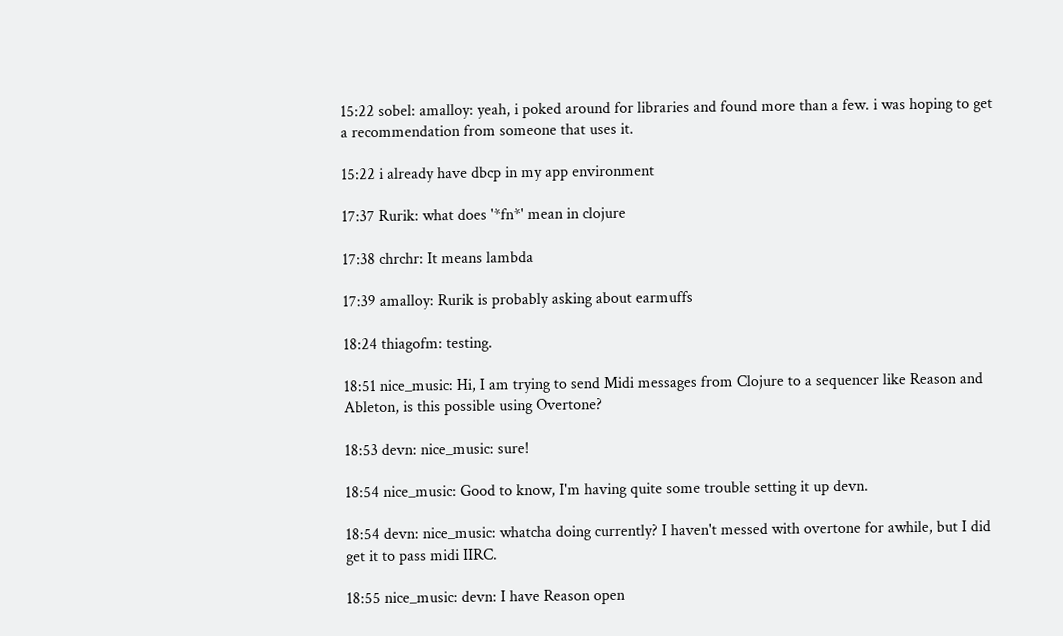15:22 sobel: amalloy: yeah, i poked around for libraries and found more than a few. i was hoping to get a recommendation from someone that uses it.

15:22 i already have dbcp in my app environment

17:37 Rurik: what does '*fn*' mean in clojure

17:38 chrchr: It means lambda

17:39 amalloy: Rurik is probably asking about earmuffs

18:24 thiagofm: testing.

18:51 nice_music: Hi, I am trying to send Midi messages from Clojure to a sequencer like Reason and Ableton, is this possible using Overtone?

18:53 devn: nice_music: sure!

18:54 nice_music: Good to know, I'm having quite some trouble setting it up devn.

18:54 devn: nice_music: whatcha doing currently? I haven't messed with overtone for awhile, but I did get it to pass midi IIRC.

18:55 nice_music: devn: I have Reason open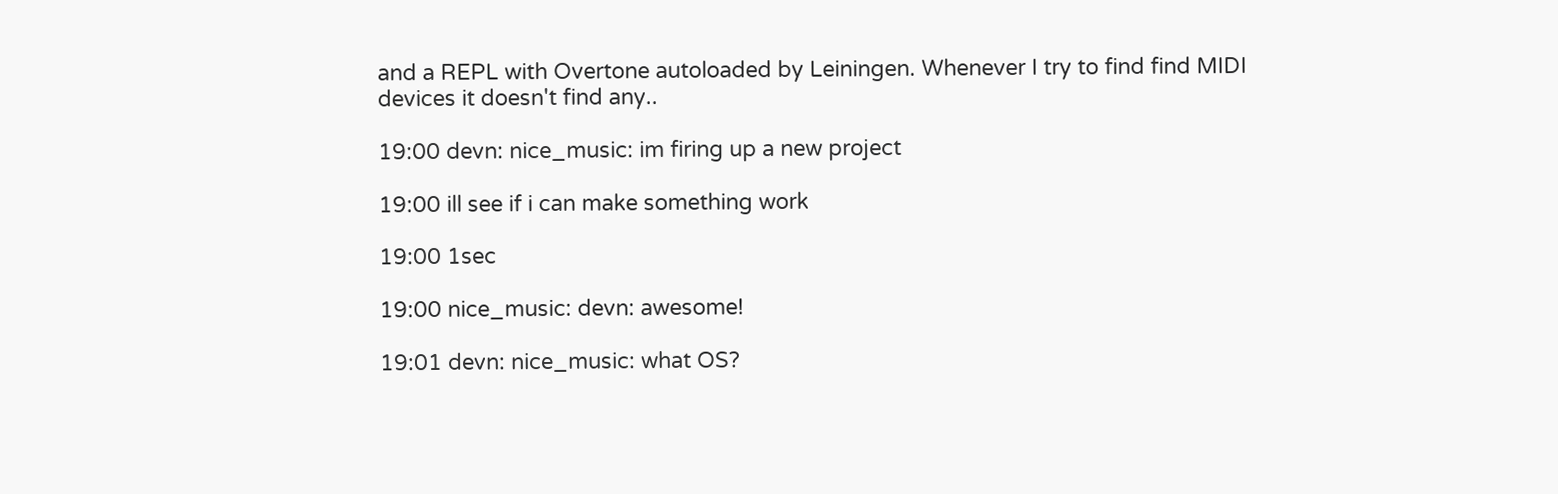and a REPL with Overtone autoloaded by Leiningen. Whenever I try to find find MIDI devices it doesn't find any..

19:00 devn: nice_music: im firing up a new project

19:00 ill see if i can make something work

19:00 1sec

19:00 nice_music: devn: awesome!

19:01 devn: nice_music: what OS?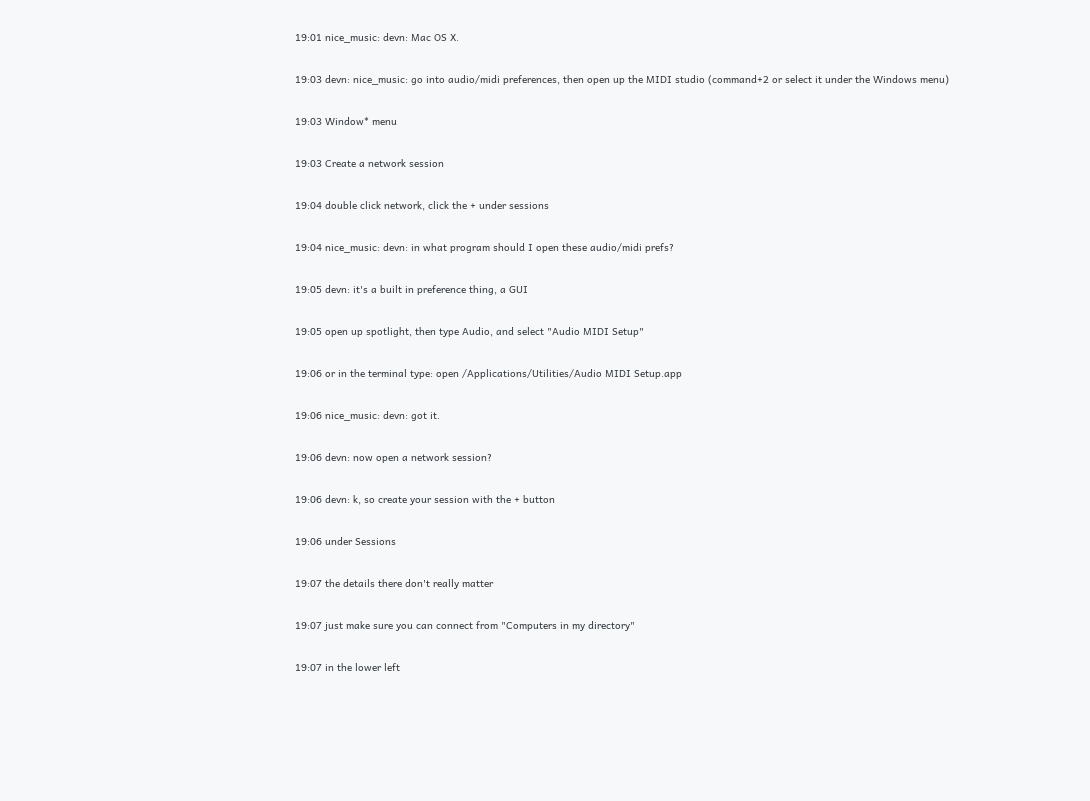19:01 nice_music: devn: Mac OS X.

19:03 devn: nice_music: go into audio/midi preferences, then open up the MIDI studio (command+2 or select it under the Windows menu)

19:03 Window* menu

19:03 Create a network session

19:04 double click network, click the + under sessions

19:04 nice_music: devn: in what program should I open these audio/midi prefs?

19:05 devn: it's a built in preference thing, a GUI

19:05 open up spotlight, then type Audio, and select "Audio MIDI Setup"

19:06 or in the terminal type: open /Applications/Utilities/Audio MIDI Setup.app

19:06 nice_music: devn: got it.

19:06 devn: now open a network session?

19:06 devn: k, so create your session with the + button

19:06 under Sessions

19:07 the details there don't really matter

19:07 just make sure you can connect from "Computers in my directory"

19:07 in the lower left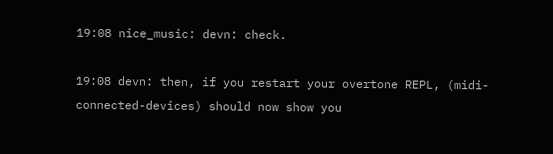19:08 nice_music: devn: check.

19:08 devn: then, if you restart your overtone REPL, (midi-connected-devices) should now show you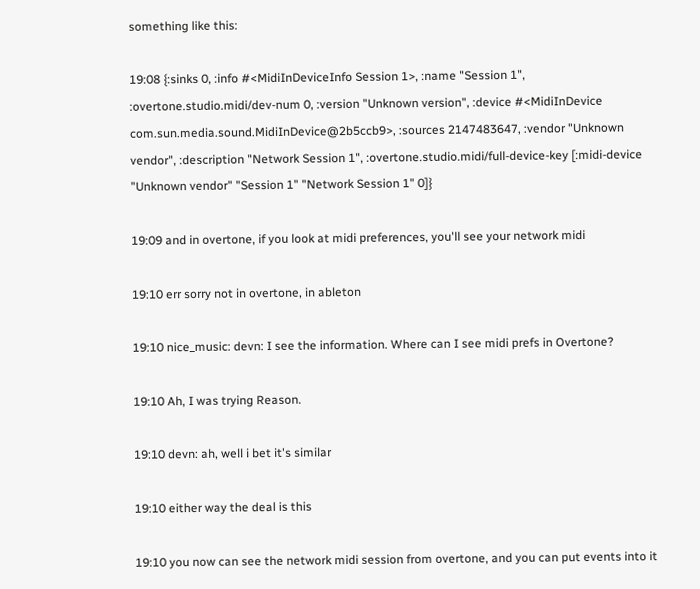something like this:

19:08 {:sinks 0, :info #<MidiInDeviceInfo Session 1>, :name "Session 1", :overtone.studio.midi/dev-num 0, :version "Unknown version", :device #<MidiInDevice com.sun.media.sound.MidiInDevice@2b5ccb9>, :sources 2147483647, :vendor "Unknown vendor", :description "Network Session 1", :overtone.studio.midi/full-device-key [:midi-device "Unknown vendor" "Session 1" "Network Session 1" 0]}

19:09 and in overtone, if you look at midi preferences, you'll see your network midi

19:10 err sorry not in overtone, in ableton

19:10 nice_music: devn: I see the information. Where can I see midi prefs in Overtone?

19:10 Ah, I was trying Reason.

19:10 devn: ah, well i bet it's similar

19:10 either way the deal is this

19:10 you now can see the network midi session from overtone, and you can put events into it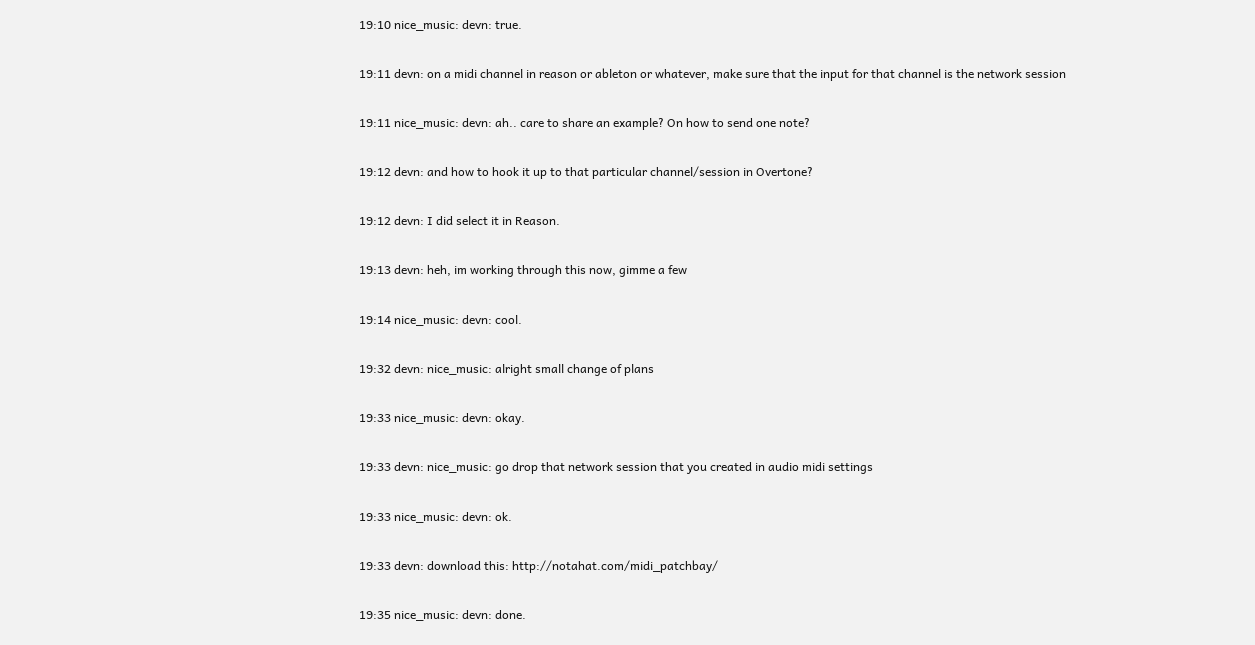19:10 nice_music: devn: true.

19:11 devn: on a midi channel in reason or ableton or whatever, make sure that the input for that channel is the network session

19:11 nice_music: devn: ah.. care to share an example? On how to send one note?

19:12 devn: and how to hook it up to that particular channel/session in Overtone?

19:12 devn: I did select it in Reason.

19:13 devn: heh, im working through this now, gimme a few

19:14 nice_music: devn: cool.

19:32 devn: nice_music: alright small change of plans

19:33 nice_music: devn: okay.

19:33 devn: nice_music: go drop that network session that you created in audio midi settings

19:33 nice_music: devn: ok.

19:33 devn: download this: http://notahat.com/midi_patchbay/

19:35 nice_music: devn: done.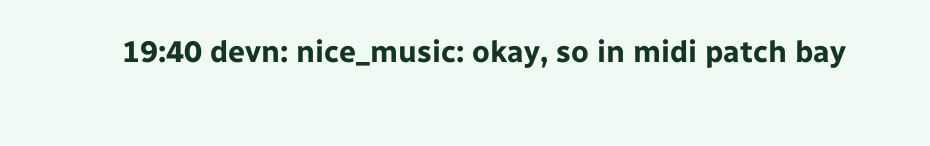19:40 devn: nice_music: okay, so in midi patch bay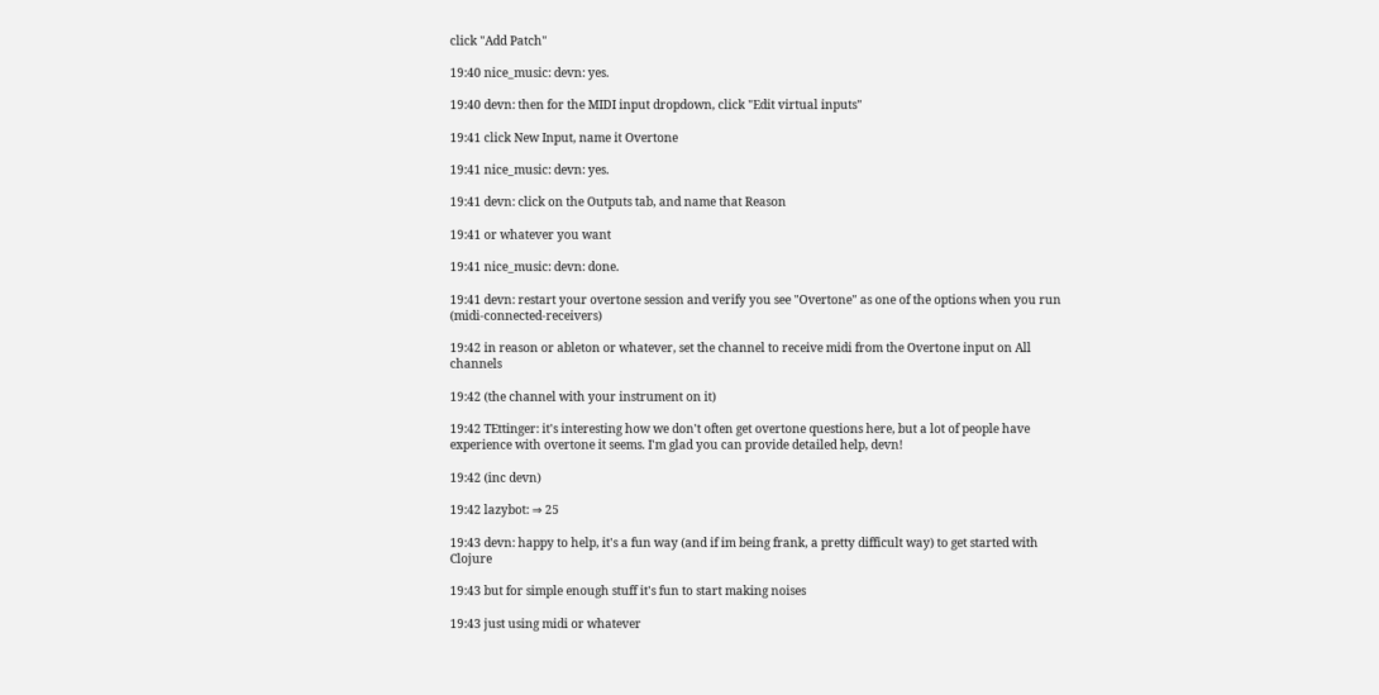click "Add Patch"

19:40 nice_music: devn: yes.

19:40 devn: then for the MIDI input dropdown, click "Edit virtual inputs"

19:41 click New Input, name it Overtone

19:41 nice_music: devn: yes.

19:41 devn: click on the Outputs tab, and name that Reason

19:41 or whatever you want

19:41 nice_music: devn: done.

19:41 devn: restart your overtone session and verify you see "Overtone" as one of the options when you run (midi-connected-receivers)

19:42 in reason or ableton or whatever, set the channel to receive midi from the Overtone input on All channels

19:42 (the channel with your instrument on it)

19:42 TEttinger: it's interesting how we don't often get overtone questions here, but a lot of people have experience with overtone it seems. I'm glad you can provide detailed help, devn!

19:42 (inc devn)

19:42 lazybot: ⇒ 25

19:43 devn: happy to help, it's a fun way (and if im being frank, a pretty difficult way) to get started with Clojure

19:43 but for simple enough stuff it's fun to start making noises

19:43 just using midi or whatever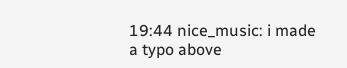19:44 nice_music: i made a typo above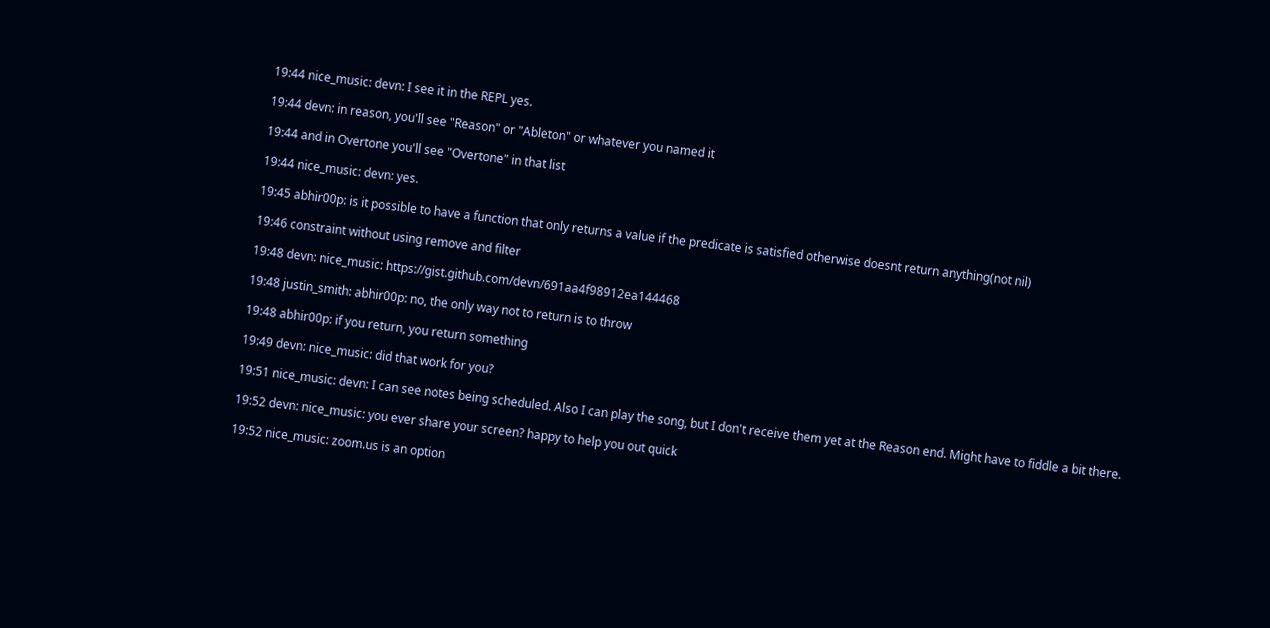19:44 nice_music: devn: I see it in the REPL yes.

19:44 devn: in reason, you'll see "Reason" or "Ableton" or whatever you named it

19:44 and in Overtone you'll see "Overtone" in that list

19:44 nice_music: devn: yes.

19:45 abhir00p: is it possible to have a function that only returns a value if the predicate is satisfied otherwise doesnt return anything(not nil)

19:46 constraint without using remove and filter

19:48 devn: nice_music: https://gist.github.com/devn/691aa4f98912ea144468

19:48 justin_smith: abhir00p: no, the only way not to return is to throw

19:48 abhir00p: if you return, you return something

19:49 devn: nice_music: did that work for you?

19:51 nice_music: devn: I can see notes being scheduled. Also I can play the song, but I don't receive them yet at the Reason end. Might have to fiddle a bit there.

19:52 devn: nice_music: you ever share your screen? happy to help you out quick

19:52 nice_music: zoom.us is an option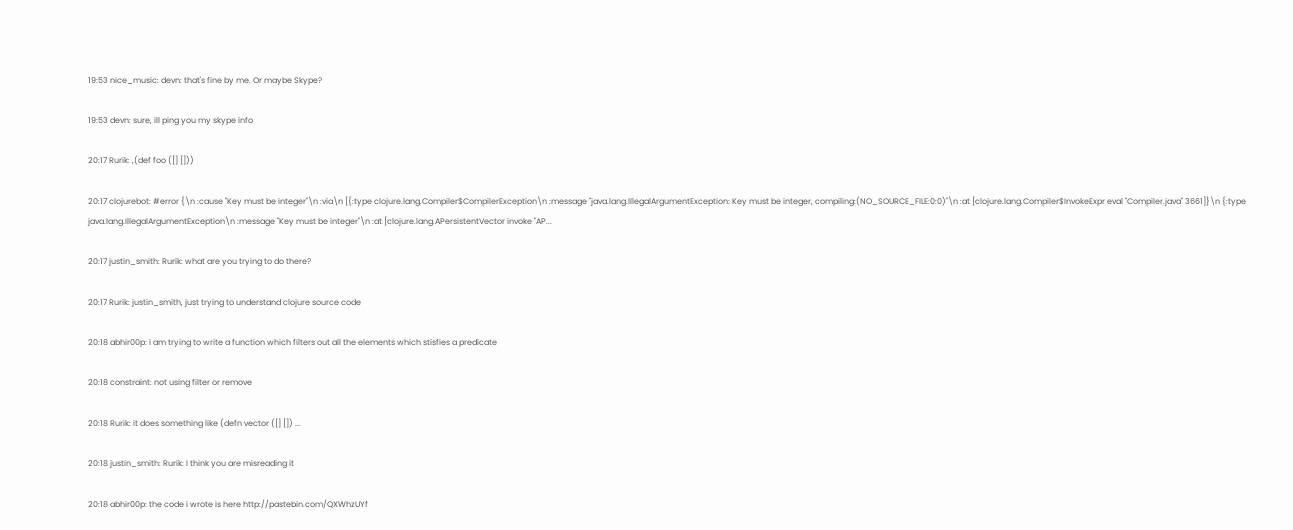19:53 nice_music: devn: that's fine by me. Or maybe Skype?

19:53 devn: sure, ill ping you my skype info

20:17 Rurik: ,(def foo ([] []))

20:17 clojurebot: #error {\n :cause "Key must be integer"\n :via\n [{:type clojure.lang.Compiler$CompilerException\n :message "java.lang.IllegalArgumentException: Key must be integer, compiling:(NO_SOURCE_FILE:0:0)"\n :at [clojure.lang.Compiler$InvokeExpr eval "Compiler.java" 3661]}\n {:type java.lang.IllegalArgumentException\n :message "Key must be integer"\n :at [clojure.lang.APersistentVector invoke "AP...

20:17 justin_smith: Rurik: what are you trying to do there?

20:17 Rurik: justin_smith, just trying to understand clojure source code

20:18 abhir00p: i am trying to write a function which filters out all the elements which stisfies a predicate

20:18 constraint: not using filter or remove

20:18 Rurik: it does something like (defn vector ([] []) ...

20:18 justin_smith: Rurik: I think you are misreading it

20:18 abhir00p: the code i wrote is here http://pastebin.com/QXWhzUYf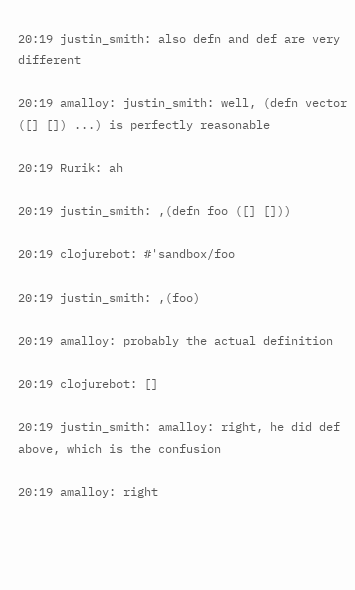20:19 justin_smith: also defn and def are very different

20:19 amalloy: justin_smith: well, (defn vector ([] []) ...) is perfectly reasonable

20:19 Rurik: ah

20:19 justin_smith: ,(defn foo ([] []))

20:19 clojurebot: #'sandbox/foo

20:19 justin_smith: ,(foo)

20:19 amalloy: probably the actual definition

20:19 clojurebot: []

20:19 justin_smith: amalloy: right, he did def above, which is the confusion

20:19 amalloy: right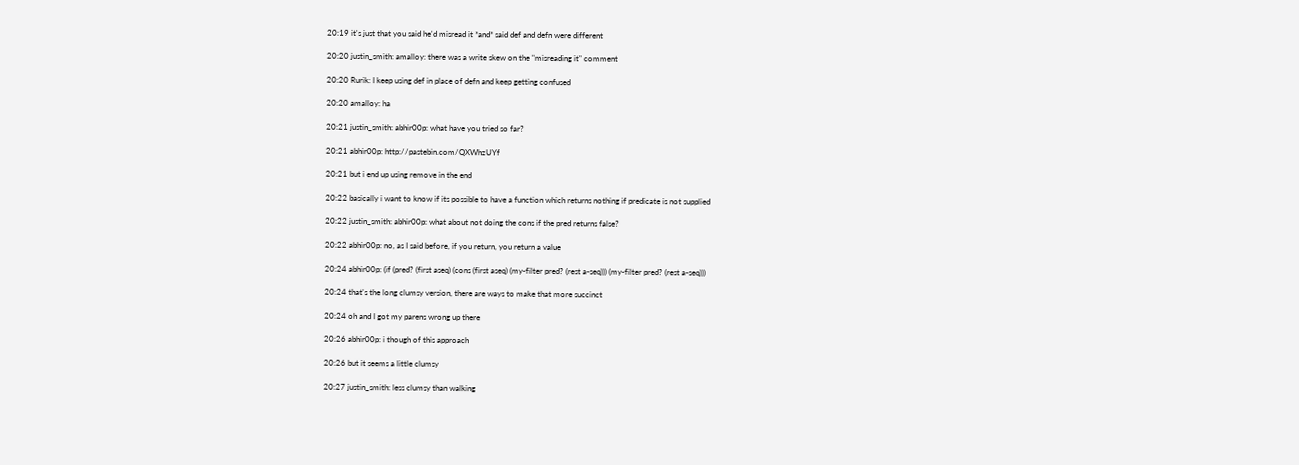20:19 it's just that you said he'd misread it *and* said def and defn were different

20:20 justin_smith: amalloy: there was a write skew on the "misreading it" comment

20:20 Rurik: I keep using def in place of defn and keep getting confused

20:20 amalloy: ha

20:21 justin_smith: abhir00p: what have you tried so far?

20:21 abhir00p: http://pastebin.com/QXWhzUYf

20:21 but i end up using remove in the end

20:22 basically i want to know if its possible to have a function which returns nothing if predicate is not supplied

20:22 justin_smith: abhir00p: what about not doing the cons if the pred returns false?

20:22 abhir00p: no, as I said before, if you return, you return a value

20:24 abhir00p: (if (pred? (first aseq) (cons (first aseq) (my-filter pred? (rest a-seq))) (my-filter pred? (rest a-seq)))

20:24 that's the long clumsy version, there are ways to make that more succinct

20:24 oh and I got my parens wrong up there

20:26 abhir00p: i though of this approach

20:26 but it seems a little clumsy

20:27 justin_smith: less clumsy than walking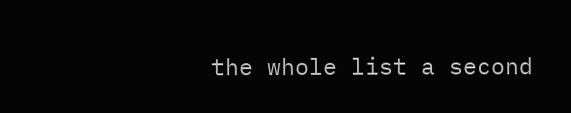the whole list a second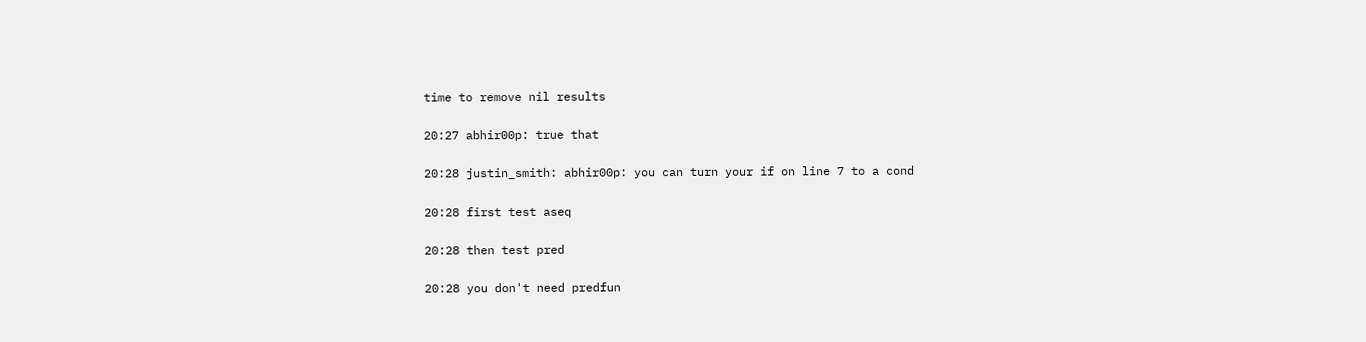time to remove nil results

20:27 abhir00p: true that

20:28 justin_smith: abhir00p: you can turn your if on line 7 to a cond

20:28 first test aseq

20:28 then test pred

20:28 you don't need predfun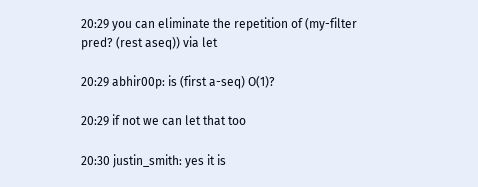20:29 you can eliminate the repetition of (my-filter pred? (rest aseq)) via let

20:29 abhir00p: is (first a-seq) O(1)?

20:29 if not we can let that too

20:30 justin_smith: yes it is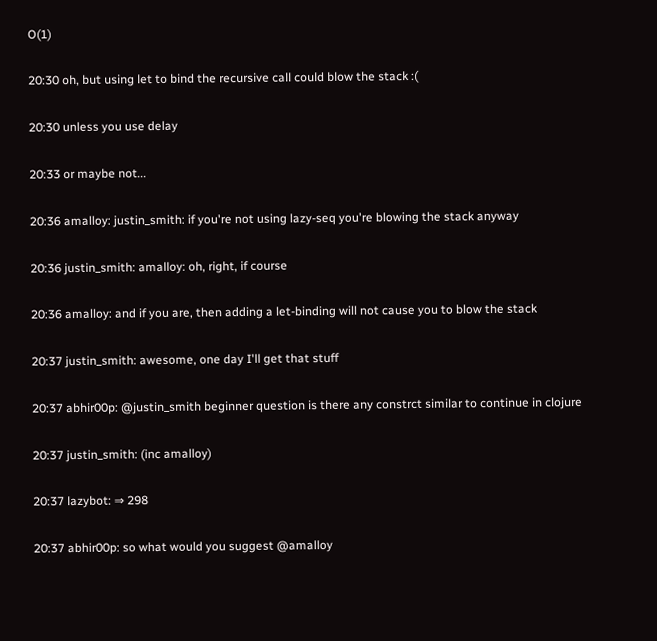O(1)

20:30 oh, but using let to bind the recursive call could blow the stack :(

20:30 unless you use delay

20:33 or maybe not...

20:36 amalloy: justin_smith: if you're not using lazy-seq you're blowing the stack anyway

20:36 justin_smith: amalloy: oh, right, if course

20:36 amalloy: and if you are, then adding a let-binding will not cause you to blow the stack

20:37 justin_smith: awesome, one day I'll get that stuff

20:37 abhir00p: @justin_smith beginner question is there any constrct similar to continue in clojure

20:37 justin_smith: (inc amalloy)

20:37 lazybot: ⇒ 298

20:37 abhir00p: so what would you suggest @amalloy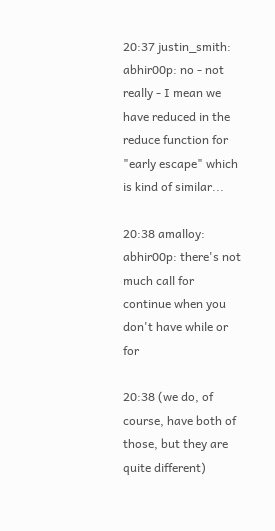20:37 justin_smith: abhir00p: no - not really - I mean we have reduced in the reduce function for "early escape" which is kind of similar...

20:38 amalloy: abhir00p: there's not much call for continue when you don't have while or for

20:38 (we do, of course, have both of those, but they are quite different)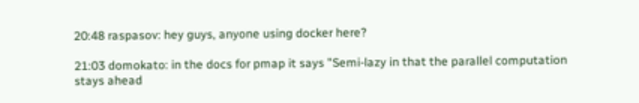20:48 raspasov: hey guys, anyone using docker here?

21:03 domokato: in the docs for pmap it says "Semi-lazy in that the parallel computation stays ahead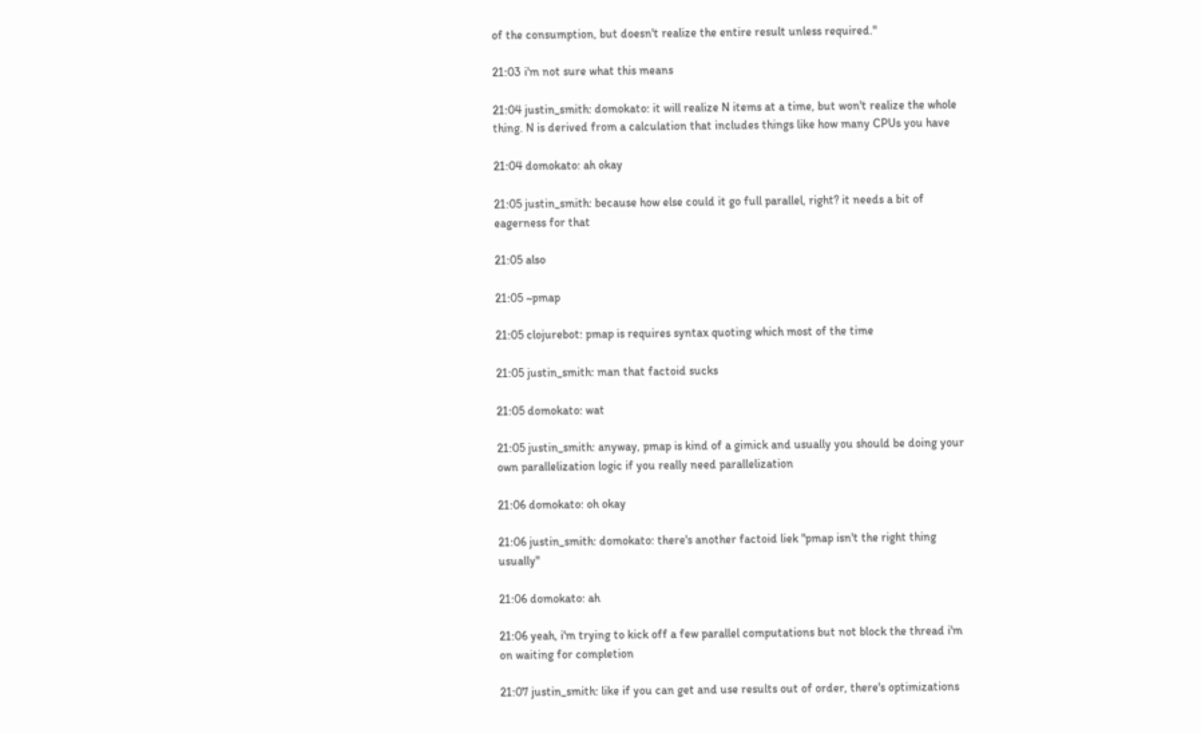of the consumption, but doesn't realize the entire result unless required."

21:03 i'm not sure what this means

21:04 justin_smith: domokato: it will realize N items at a time, but won't realize the whole thing. N is derived from a calculation that includes things like how many CPUs you have

21:04 domokato: ah okay

21:05 justin_smith: because how else could it go full parallel, right? it needs a bit of eagerness for that

21:05 also

21:05 ~pmap

21:05 clojurebot: pmap is requires syntax quoting which most of the time

21:05 justin_smith: man that factoid sucks

21:05 domokato: wat

21:05 justin_smith: anyway, pmap is kind of a gimick and usually you should be doing your own parallelization logic if you really need parallelization

21:06 domokato: oh okay

21:06 justin_smith: domokato: there's another factoid liek "pmap isn't the right thing usually"

21:06 domokato: ah

21:06 yeah, i'm trying to kick off a few parallel computations but not block the thread i'm on waiting for completion

21:07 justin_smith: like if you can get and use results out of order, there's optimizations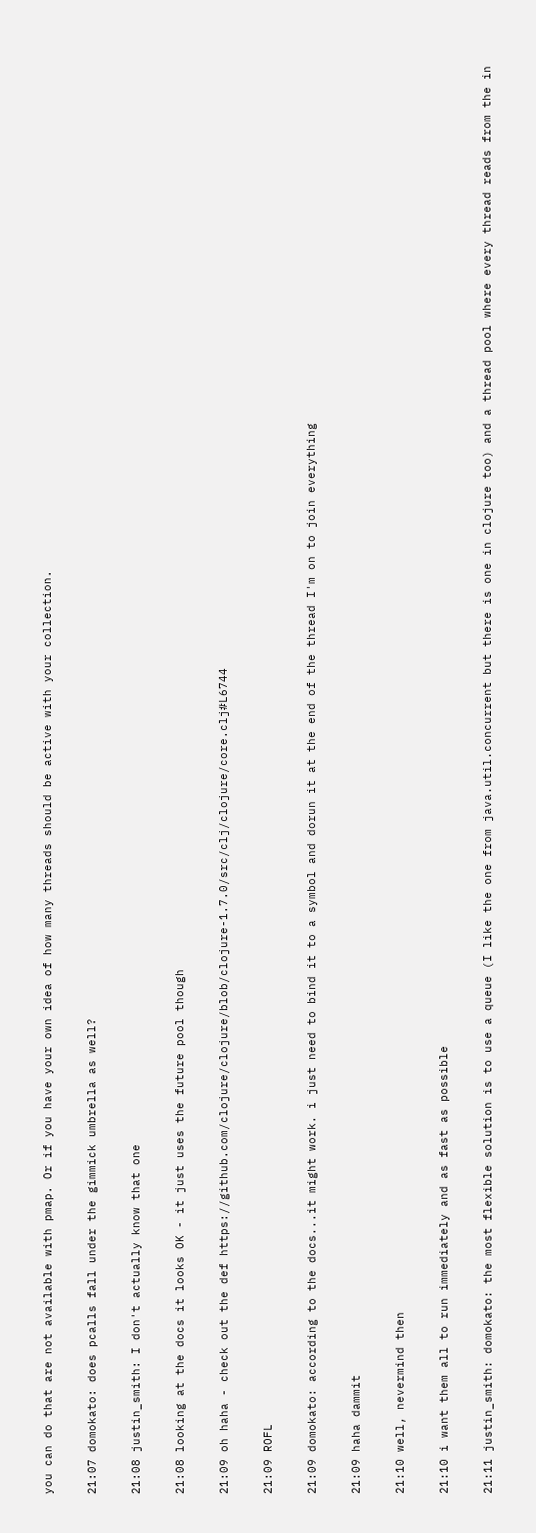you can do that are not available with pmap. Or if you have your own idea of how many threads should be active with your collection.

21:07 domokato: does pcalls fall under the gimmick umbrella as well?

21:08 justin_smith: I don't actually know that one

21:08 looking at the docs it looks OK - it just uses the future pool though

21:09 oh haha - check out the def https://github.com/clojure/clojure/blob/clojure-1.7.0/src/clj/clojure/core.clj#L6744

21:09 ROFL

21:09 domokato: according to the docs...it might work. i just need to bind it to a symbol and dorun it at the end of the thread I'm on to join everything

21:09 haha dammit

21:10 well, nevermind then

21:10 i want them all to run immediately and as fast as possible

21:11 justin_smith: domokato: the most flexible solution is to use a queue (I like the one from java.util.concurrent but there is one in clojure too) and a thread pool where every thread reads from the in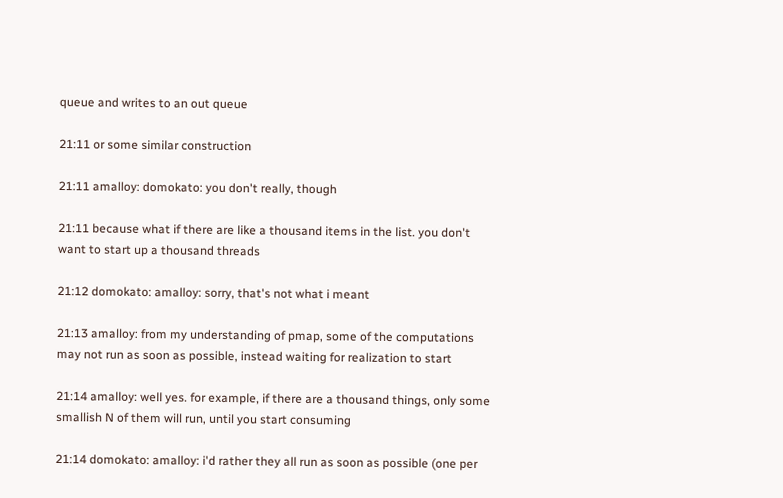queue and writes to an out queue

21:11 or some similar construction

21:11 amalloy: domokato: you don't really, though

21:11 because what if there are like a thousand items in the list. you don't want to start up a thousand threads

21:12 domokato: amalloy: sorry, that's not what i meant

21:13 amalloy: from my understanding of pmap, some of the computations may not run as soon as possible, instead waiting for realization to start

21:14 amalloy: well yes. for example, if there are a thousand things, only some smallish N of them will run, until you start consuming

21:14 domokato: amalloy: i'd rather they all run as soon as possible (one per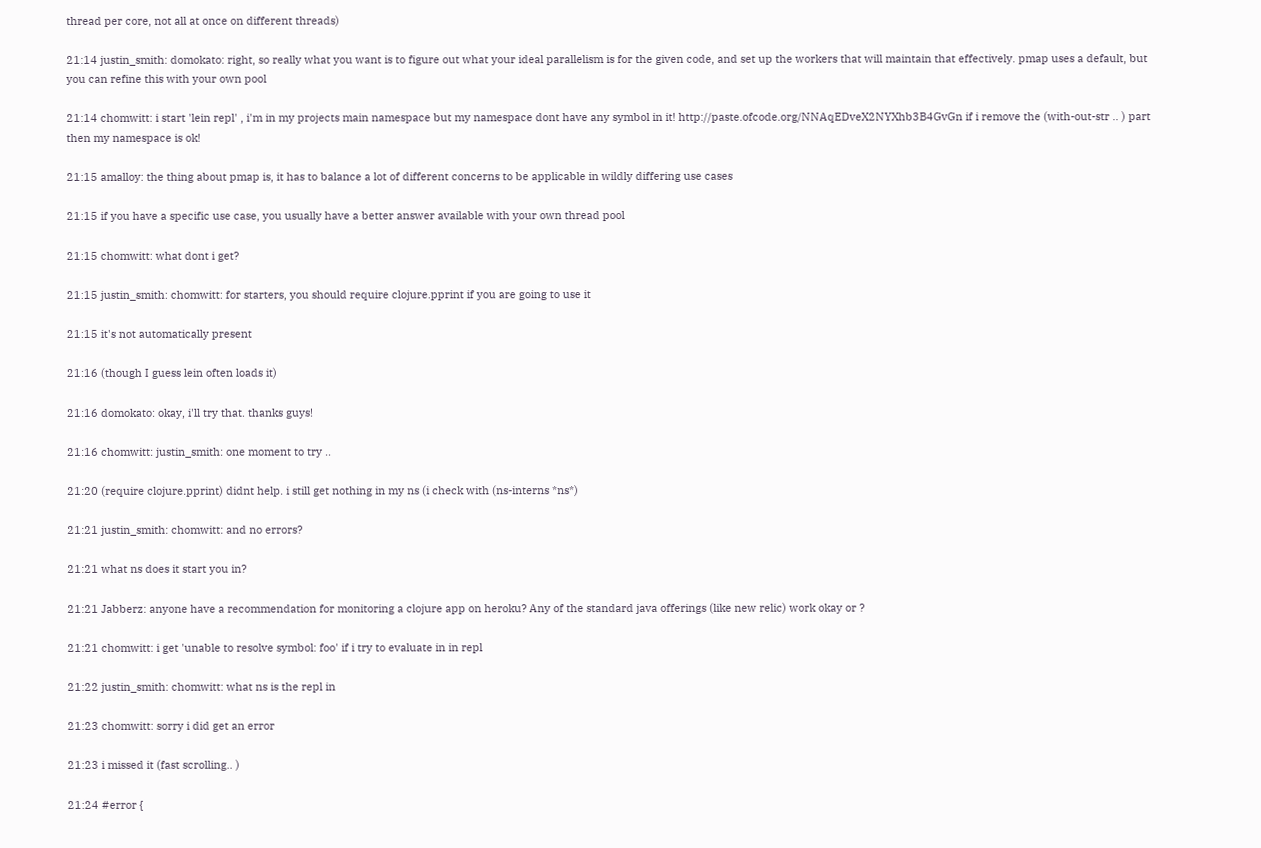thread per core, not all at once on different threads)

21:14 justin_smith: domokato: right, so really what you want is to figure out what your ideal parallelism is for the given code, and set up the workers that will maintain that effectively. pmap uses a default, but you can refine this with your own pool

21:14 chomwitt: i start 'lein repl' , i'm in my projects main namespace but my namespace dont have any symbol in it! http://paste.ofcode.org/NNAqEDveX2NYXhb3B4GvGn if i remove the (with-out-str .. ) part then my namespace is ok!

21:15 amalloy: the thing about pmap is, it has to balance a lot of different concerns to be applicable in wildly differing use cases

21:15 if you have a specific use case, you usually have a better answer available with your own thread pool

21:15 chomwitt: what dont i get?

21:15 justin_smith: chomwitt: for starters, you should require clojure.pprint if you are going to use it

21:15 it's not automatically present

21:16 (though I guess lein often loads it)

21:16 domokato: okay, i'll try that. thanks guys!

21:16 chomwitt: justin_smith: one moment to try ..

21:20 (require clojure.pprint) didnt help. i still get nothing in my ns (i check with (ns-interns *ns*)

21:21 justin_smith: chomwitt: and no errors?

21:21 what ns does it start you in?

21:21 Jabberz: anyone have a recommendation for monitoring a clojure app on heroku? Any of the standard java offerings (like new relic) work okay or ?

21:21 chomwitt: i get 'unable to resolve symbol: foo' if i try to evaluate in in repl

21:22 justin_smith: chomwitt: what ns is the repl in

21:23 chomwitt: sorry i did get an error

21:23 i missed it (fast scrolling.. )

21:24 #error {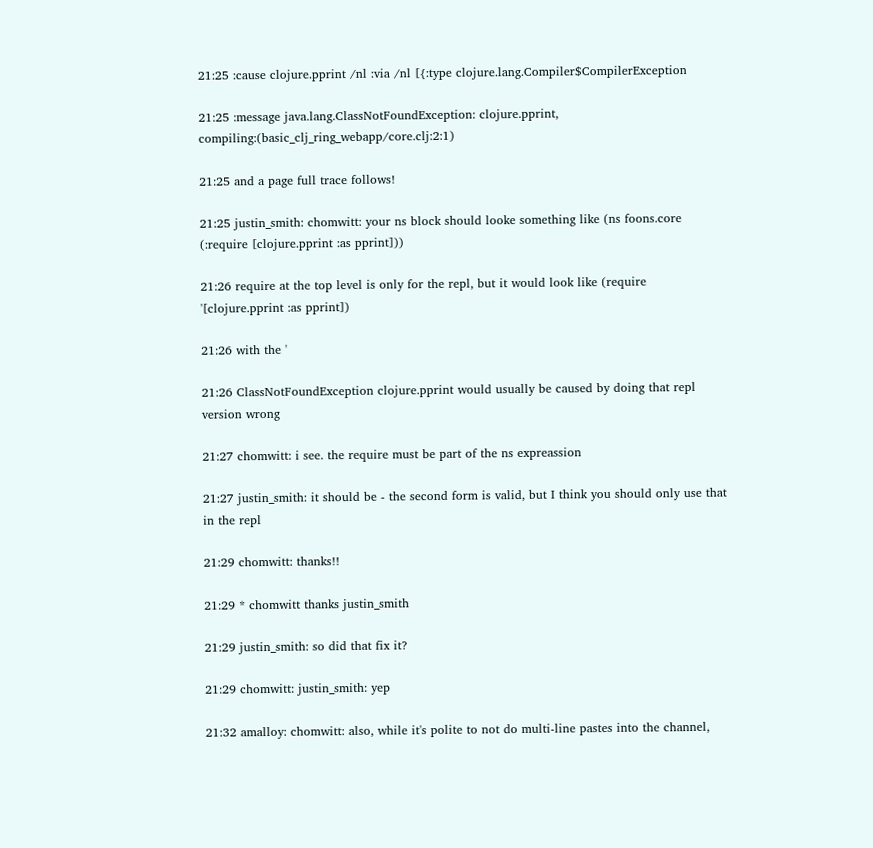21:25 :cause clojure.pprint /nl :via /nl [{:type clojure.lang.Compiler$CompilerException

21:25 :message java.lang.ClassNotFoundException: clojure.pprint, compiling:(basic_clj_ring_webapp/core.clj:2:1)

21:25 and a page full trace follows!

21:25 justin_smith: chomwitt: your ns block should looke something like (ns foons.core (:require [clojure.pprint :as pprint]))

21:26 require at the top level is only for the repl, but it would look like (require '[clojure.pprint :as pprint])

21:26 with the '

21:26 ClassNotFoundException clojure.pprint would usually be caused by doing that repl version wrong

21:27 chomwitt: i see. the require must be part of the ns expreassion

21:27 justin_smith: it should be - the second form is valid, but I think you should only use that in the repl

21:29 chomwitt: thanks!!

21:29 * chomwitt thanks justin_smith

21:29 justin_smith: so did that fix it?

21:29 chomwitt: justin_smith: yep

21:32 amalloy: chomwitt: also, while it's polite to not do multi-line pastes into the channel,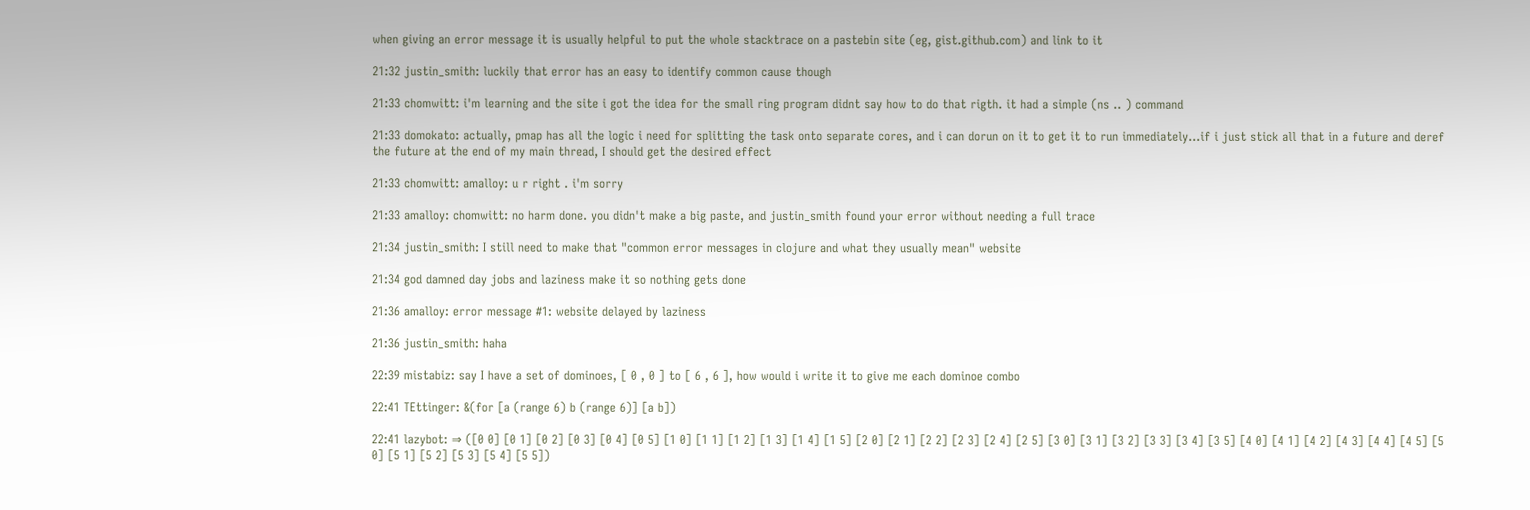when giving an error message it is usually helpful to put the whole stacktrace on a pastebin site (eg, gist.github.com) and link to it

21:32 justin_smith: luckily that error has an easy to identify common cause though

21:33 chomwitt: i'm learning and the site i got the idea for the small ring program didnt say how to do that rigth. it had a simple (ns .. ) command

21:33 domokato: actually, pmap has all the logic i need for splitting the task onto separate cores, and i can dorun on it to get it to run immediately...if i just stick all that in a future and deref the future at the end of my main thread, I should get the desired effect

21:33 chomwitt: amalloy: u r right . i'm sorry

21:33 amalloy: chomwitt: no harm done. you didn't make a big paste, and justin_smith found your error without needing a full trace

21:34 justin_smith: I still need to make that "common error messages in clojure and what they usually mean" website

21:34 god damned day jobs and laziness make it so nothing gets done

21:36 amalloy: error message #1: website delayed by laziness

21:36 justin_smith: haha

22:39 mistabiz: say I have a set of dominoes, [ 0 , 0 ] to [ 6 , 6 ], how would i write it to give me each dominoe combo

22:41 TEttinger: &(for [a (range 6) b (range 6)] [a b])

22:41 lazybot: ⇒ ([0 0] [0 1] [0 2] [0 3] [0 4] [0 5] [1 0] [1 1] [1 2] [1 3] [1 4] [1 5] [2 0] [2 1] [2 2] [2 3] [2 4] [2 5] [3 0] [3 1] [3 2] [3 3] [3 4] [3 5] [4 0] [4 1] [4 2] [4 3] [4 4] [4 5] [5 0] [5 1] [5 2] [5 3] [5 4] [5 5])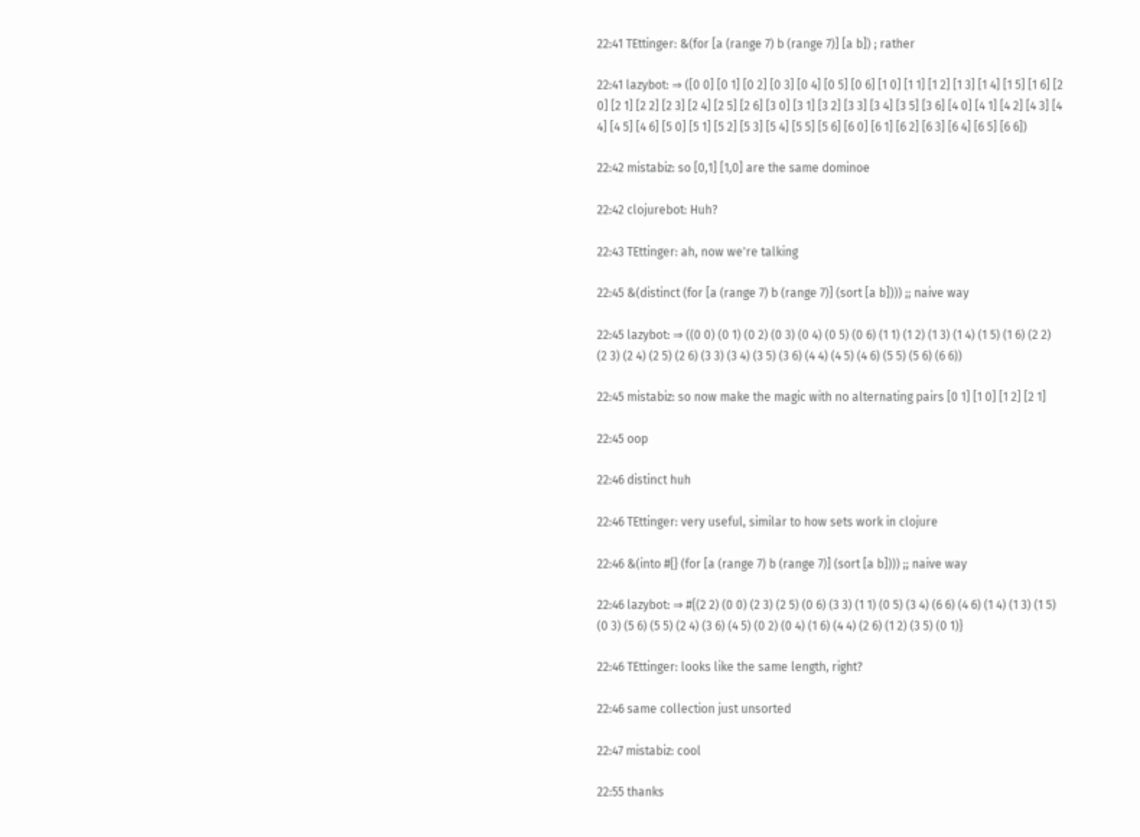22:41 TEttinger: &(for [a (range 7) b (range 7)] [a b]) ; rather

22:41 lazybot: ⇒ ([0 0] [0 1] [0 2] [0 3] [0 4] [0 5] [0 6] [1 0] [1 1] [1 2] [1 3] [1 4] [1 5] [1 6] [2 0] [2 1] [2 2] [2 3] [2 4] [2 5] [2 6] [3 0] [3 1] [3 2] [3 3] [3 4] [3 5] [3 6] [4 0] [4 1] [4 2] [4 3] [4 4] [4 5] [4 6] [5 0] [5 1] [5 2] [5 3] [5 4] [5 5] [5 6] [6 0] [6 1] [6 2] [6 3] [6 4] [6 5] [6 6])

22:42 mistabiz: so [0,1] [1,0] are the same dominoe

22:42 clojurebot: Huh?

22:43 TEttinger: ah, now we're talking

22:45 &(distinct (for [a (range 7) b (range 7)] (sort [a b]))) ;; naive way

22:45 lazybot: ⇒ ((0 0) (0 1) (0 2) (0 3) (0 4) (0 5) (0 6) (1 1) (1 2) (1 3) (1 4) (1 5) (1 6) (2 2) (2 3) (2 4) (2 5) (2 6) (3 3) (3 4) (3 5) (3 6) (4 4) (4 5) (4 6) (5 5) (5 6) (6 6))

22:45 mistabiz: so now make the magic with no alternating pairs [0 1] [1 0] [1 2] [2 1]

22:45 oop

22:46 distinct huh

22:46 TEttinger: very useful, similar to how sets work in clojure

22:46 &(into #{} (for [a (range 7) b (range 7)] (sort [a b]))) ;; naive way

22:46 lazybot: ⇒ #{(2 2) (0 0) (2 3) (2 5) (0 6) (3 3) (1 1) (0 5) (3 4) (6 6) (4 6) (1 4) (1 3) (1 5) (0 3) (5 6) (5 5) (2 4) (3 6) (4 5) (0 2) (0 4) (1 6) (4 4) (2 6) (1 2) (3 5) (0 1)}

22:46 TEttinger: looks like the same length, right?

22:46 same collection just unsorted

22:47 mistabiz: cool

22:55 thanks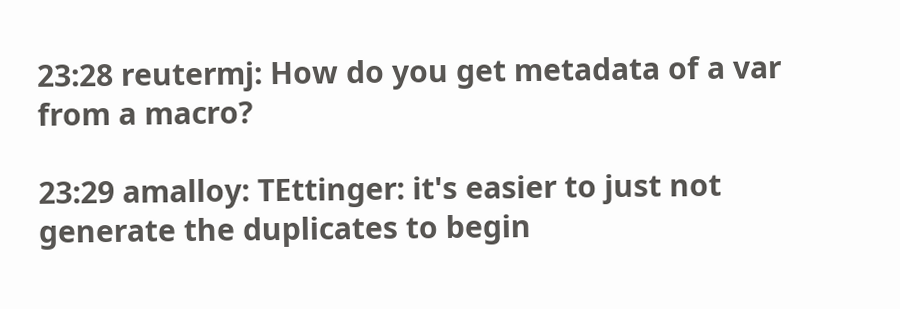23:28 reutermj: How do you get metadata of a var from a macro?

23:29 amalloy: TEttinger: it's easier to just not generate the duplicates to begin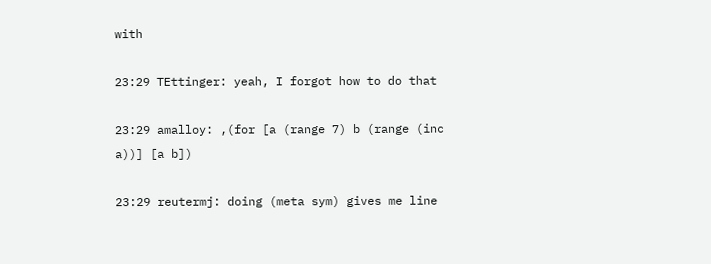with

23:29 TEttinger: yeah, I forgot how to do that

23:29 amalloy: ,(for [a (range 7) b (range (inc a))] [a b])

23:29 reutermj: doing (meta sym) gives me line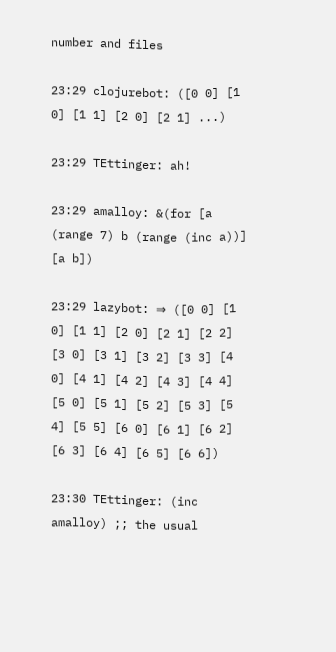number and files

23:29 clojurebot: ([0 0] [1 0] [1 1] [2 0] [2 1] ...)

23:29 TEttinger: ah!

23:29 amalloy: &(for [a (range 7) b (range (inc a))] [a b])

23:29 lazybot: ⇒ ([0 0] [1 0] [1 1] [2 0] [2 1] [2 2] [3 0] [3 1] [3 2] [3 3] [4 0] [4 1] [4 2] [4 3] [4 4] [5 0] [5 1] [5 2] [5 3] [5 4] [5 5] [6 0] [6 1] [6 2] [6 3] [6 4] [6 5] [6 6])

23:30 TEttinger: (inc amalloy) ;; the usual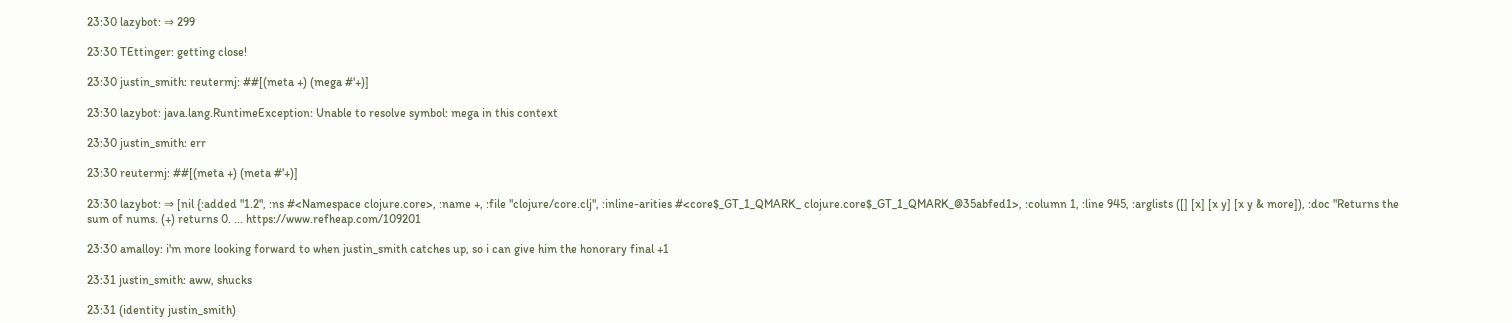23:30 lazybot: ⇒ 299

23:30 TEttinger: getting close!

23:30 justin_smith: reutermj: ##[(meta +) (mega #'+)]

23:30 lazybot: java.lang.RuntimeException: Unable to resolve symbol: mega in this context

23:30 justin_smith: err

23:30 reutermj: ##[(meta +) (meta #'+)]

23:30 lazybot: ⇒ [nil {:added "1.2", :ns #<Namespace clojure.core>, :name +, :file "clojure/core.clj", :inline-arities #<core$_GT_1_QMARK_ clojure.core$_GT_1_QMARK_@35abfed1>, :column 1, :line 945, :arglists ([] [x] [x y] [x y & more]), :doc "Returns the sum of nums. (+) returns 0. ... https://www.refheap.com/109201

23:30 amalloy: i'm more looking forward to when justin_smith catches up, so i can give him the honorary final +1

23:31 justin_smith: aww, shucks

23:31 (identity justin_smith)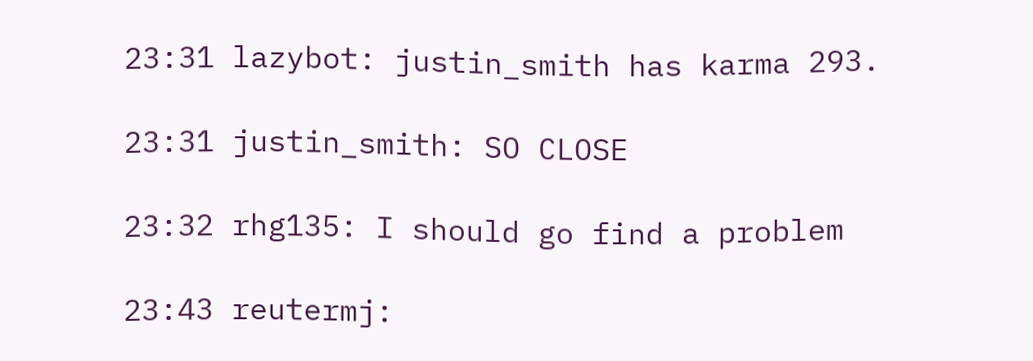23:31 lazybot: justin_smith has karma 293.

23:31 justin_smith: SO CLOSE

23:32 rhg135: I should go find a problem

23:43 reutermj: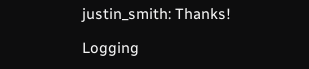justin_smith: Thanks!

Logging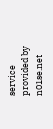service provided by n01se.net